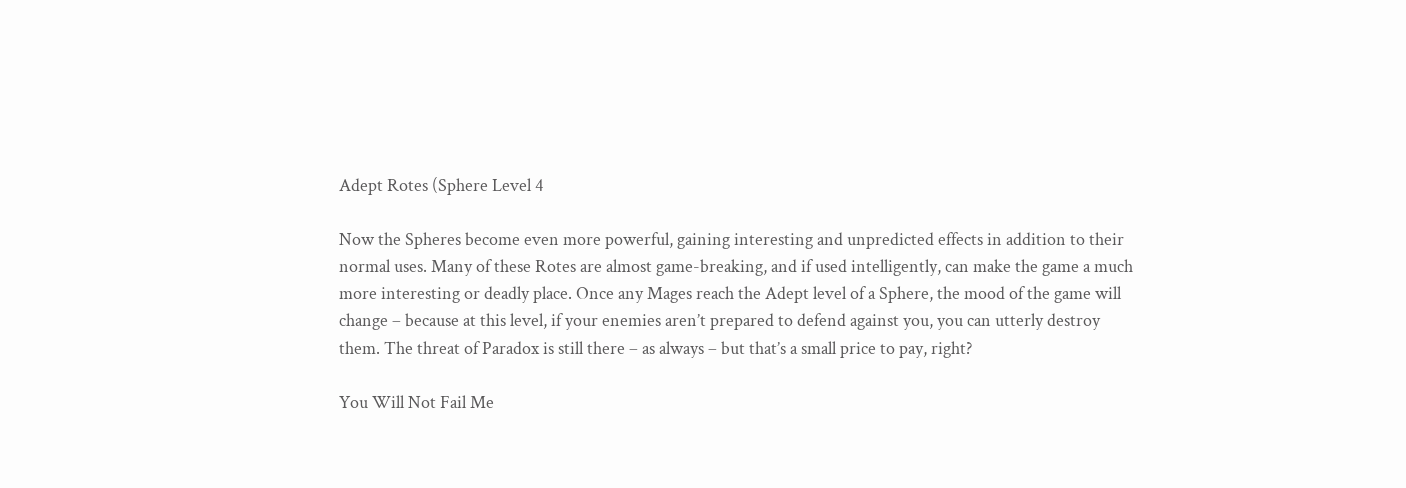Adept Rotes (Sphere Level 4

Now the Spheres become even more powerful, gaining interesting and unpredicted effects in addition to their normal uses. Many of these Rotes are almost game-breaking, and if used intelligently, can make the game a much more interesting or deadly place. Once any Mages reach the Adept level of a Sphere, the mood of the game will change – because at this level, if your enemies aren’t prepared to defend against you, you can utterly destroy them. The threat of Paradox is still there – as always – but that’s a small price to pay, right?

You Will Not Fail Me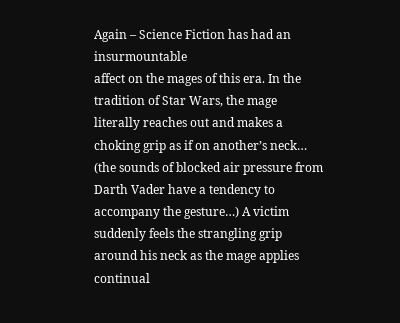Again – Science Fiction has had an insurmountable
affect on the mages of this era. In the tradition of Star Wars, the mage literally reaches out and makes a choking grip as if on another’s neck… (the sounds of blocked air pressure from Darth Vader have a tendency to accompany the gesture…) A victim suddenly feels the strangling grip around his neck as the mage applies continual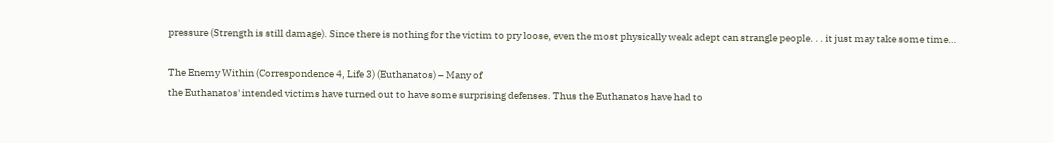pressure (Strength is still damage). Since there is nothing for the victim to pry loose, even the most physically weak adept can strangle people. . . it just may take some time…

The Enemy Within (Correspondence 4, Life 3) (Euthanatos) – Many of
the Euthanatos' intended victims have turned out to have some surprising defenses. Thus the Euthanatos have had to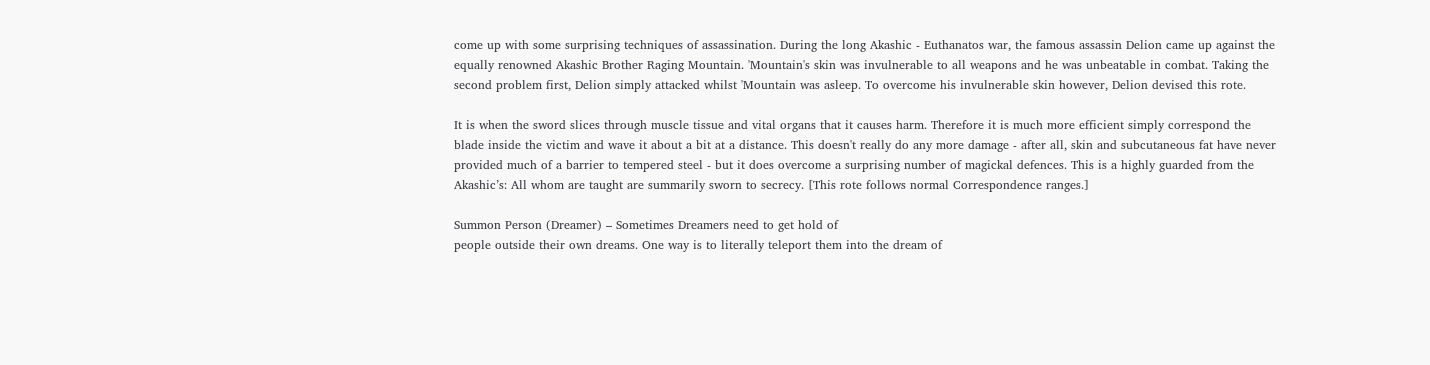come up with some surprising techniques of assassination. During the long Akashic - Euthanatos war, the famous assassin Delion came up against the equally renowned Akashic Brother Raging Mountain. 'Mountain's skin was invulnerable to all weapons and he was unbeatable in combat. Taking the second problem first, Delion simply attacked whilst 'Mountain was asleep. To overcome his invulnerable skin however, Delion devised this rote.

It is when the sword slices through muscle tissue and vital organs that it causes harm. Therefore it is much more efficient simply correspond the blade inside the victim and wave it about a bit at a distance. This doesn't really do any more damage - after all, skin and subcutaneous fat have never provided much of a barrier to tempered steel - but it does overcome a surprising number of magickal defences. This is a highly guarded from the Akashic’s: All whom are taught are summarily sworn to secrecy. [This rote follows normal Correspondence ranges.]

Summon Person (Dreamer) – Sometimes Dreamers need to get hold of
people outside their own dreams. One way is to literally teleport them into the dream of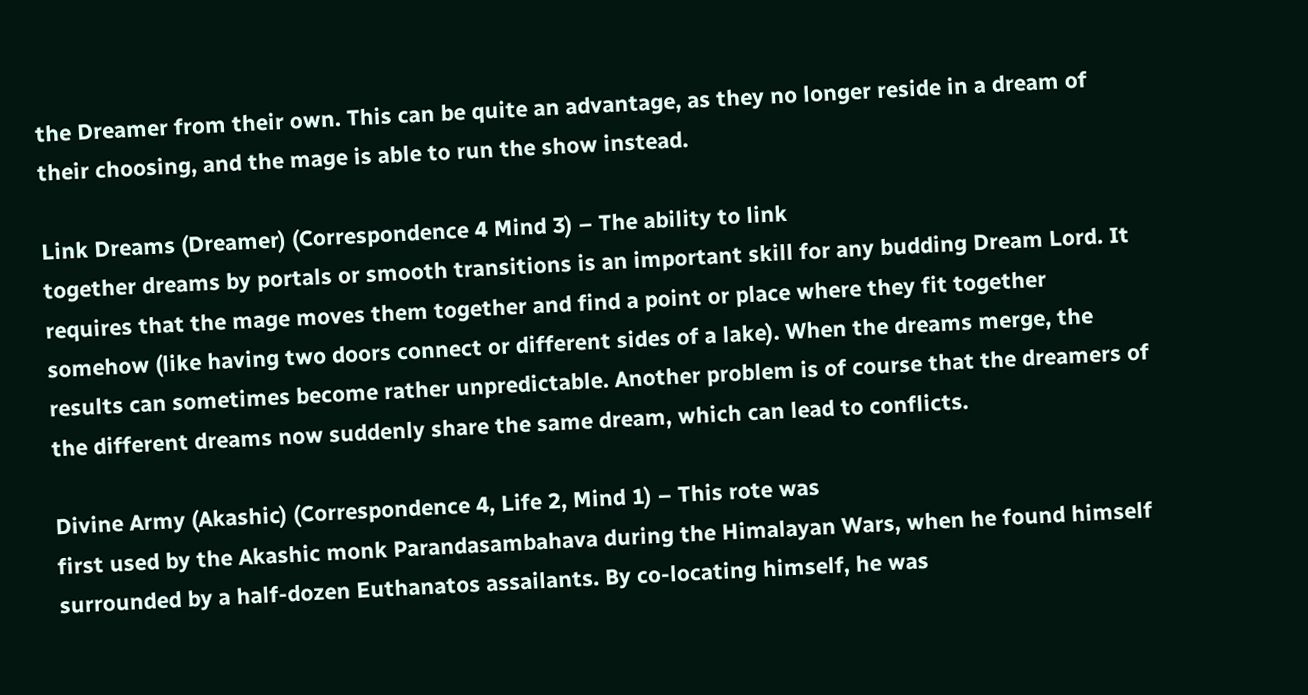the Dreamer from their own. This can be quite an advantage, as they no longer reside in a dream of their choosing, and the mage is able to run the show instead.

Link Dreams (Dreamer) (Correspondence 4 Mind 3) – The ability to link
together dreams by portals or smooth transitions is an important skill for any budding Dream Lord. It requires that the mage moves them together and find a point or place where they fit together somehow (like having two doors connect or different sides of a lake). When the dreams merge, the results can sometimes become rather unpredictable. Another problem is of course that the dreamers of the different dreams now suddenly share the same dream, which can lead to conflicts.

Divine Army (Akashic) (Correspondence 4, Life 2, Mind 1) – This rote was
first used by the Akashic monk Parandasambahava during the Himalayan Wars, when he found himself surrounded by a half-dozen Euthanatos assailants. By co-locating himself, he was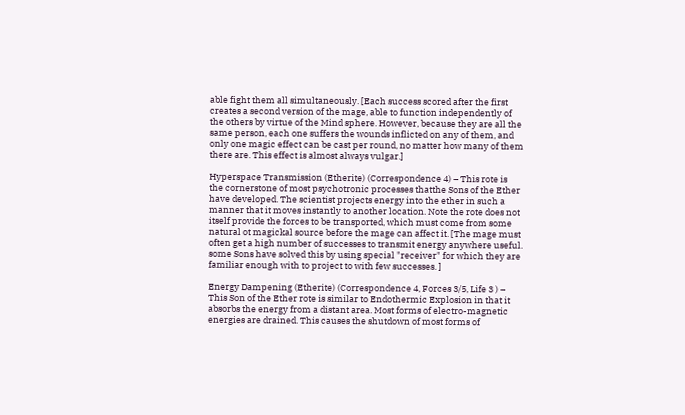able fight them all simultaneously. [Each success scored after the first creates a second version of the mage, able to function independently of the others by virtue of the Mind sphere. However, because they are all the same person, each one suffers the wounds inflicted on any of them, and only one magic effect can be cast per round, no matter how many of them there are. This effect is almost always vulgar.]

Hyperspace Transmission (Etherite) (Correspondence 4) – This rote is
the cornerstone of most psychotronic processes thatthe Sons of the Ether have developed. The scientist projects energy into the ether in such a manner that it moves instantly to another location. Note the rote does not itself provide the forces to be transported, which must come from some natural ot magickal source before the mage can affect it. [The mage must often get a high number of successes to transmit energy anywhere useful. some Sons have solved this by using special "receiver" for which they are familiar enough with to project to with few successes. ]

Energy Dampening (Etherite) (Correspondence 4, Forces 3/5, Life 3 ) –
This Son of the Ether rote is similar to Endothermic Explosion in that it absorbs the energy from a distant area. Most forms of electro-magnetic energies are drained. This causes the shutdown of most forms of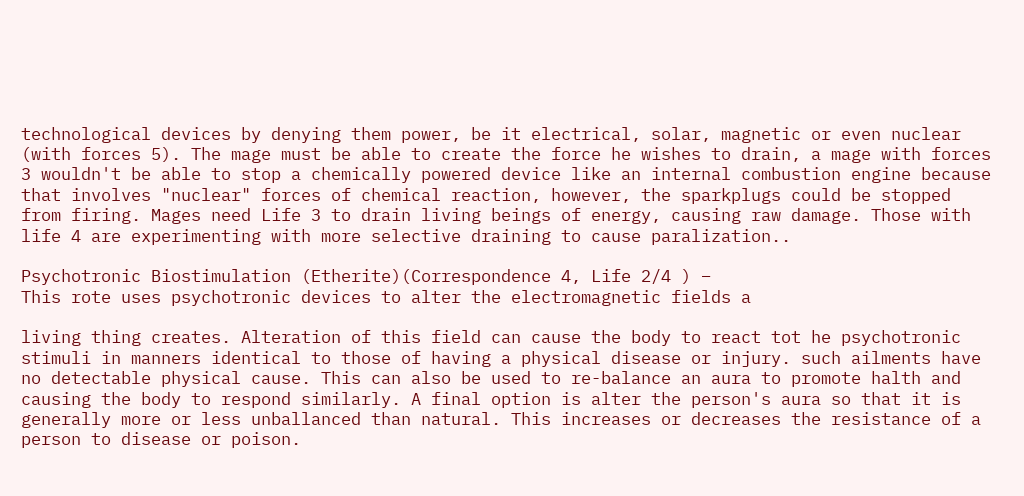technological devices by denying them power, be it electrical, solar, magnetic or even nuclear (with forces 5). The mage must be able to create the force he wishes to drain, a mage with forces 3 wouldn't be able to stop a chemically powered device like an internal combustion engine because that involves "nuclear" forces of chemical reaction, however, the sparkplugs could be stopped from firing. Mages need Life 3 to drain living beings of energy, causing raw damage. Those with life 4 are experimenting with more selective draining to cause paralization..

Psychotronic Biostimulation (Etherite)(Correspondence 4, Life 2/4 ) –
This rote uses psychotronic devices to alter the electromagnetic fields a

living thing creates. Alteration of this field can cause the body to react tot he psychotronic stimuli in manners identical to those of having a physical disease or injury. such ailments have no detectable physical cause. This can also be used to re-balance an aura to promote halth and causing the body to respond similarly. A final option is alter the person's aura so that it is generally more or less unballanced than natural. This increases or decreases the resistance of a person to disease or poison.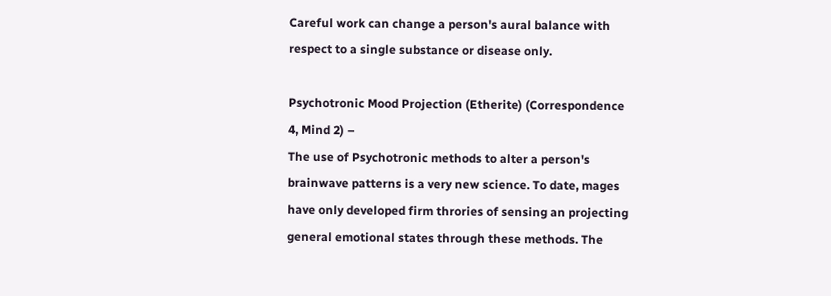Careful work can change a person's aural balance with respect to a single substance or disease only.

Psychotronic Mood Projection (Etherite) (Correspondence 4, Mind 2) –
The use of Psychotronic methods to alter a person's brainwave patterns is a very new science. To date, mages have only developed firm throries of sensing an projecting general emotional states through these methods. The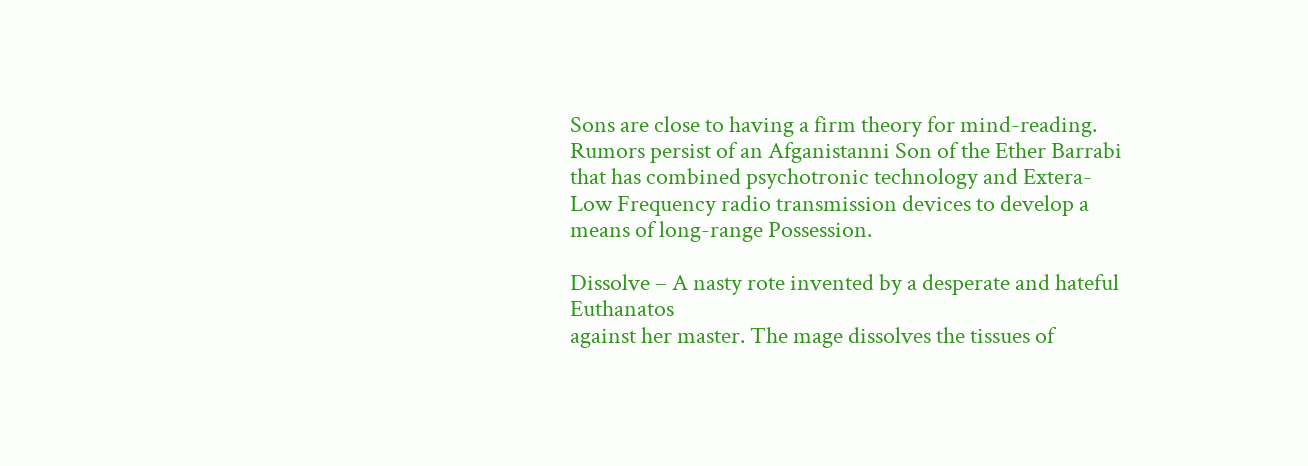Sons are close to having a firm theory for mind-reading. Rumors persist of an Afganistanni Son of the Ether Barrabi that has combined psychotronic technology and Extera-Low Frequency radio transmission devices to develop a means of long-range Possession.

Dissolve – A nasty rote invented by a desperate and hateful Euthanatos
against her master. The mage dissolves the tissues of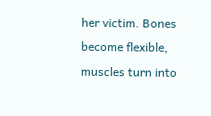her victim. Bones become flexible, muscles turn into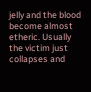jelly and the blood become almost etheric. Usually the victim just collapses and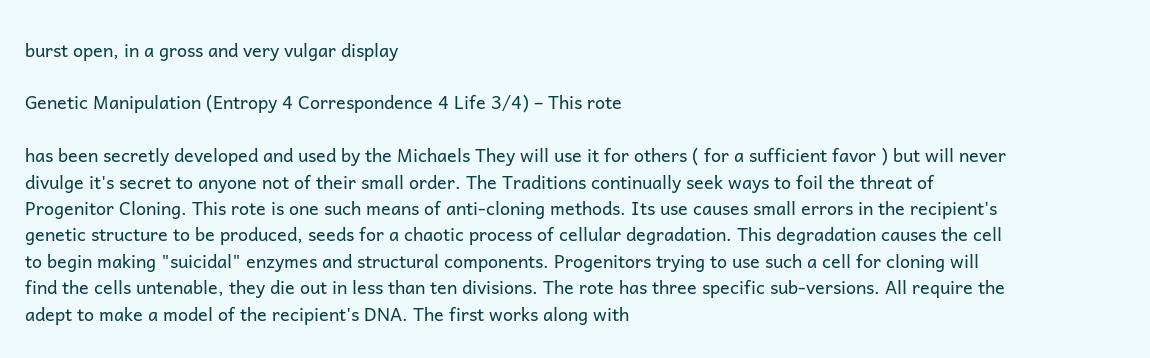burst open, in a gross and very vulgar display

Genetic Manipulation (Entropy 4 Correspondence 4 Life 3/4) – This rote

has been secretly developed and used by the Michaels They will use it for others ( for a sufficient favor ) but will never divulge it's secret to anyone not of their small order. The Traditions continually seek ways to foil the threat of Progenitor Cloning. This rote is one such means of anti-cloning methods. Its use causes small errors in the recipient's genetic structure to be produced, seeds for a chaotic process of cellular degradation. This degradation causes the cell to begin making "suicidal" enzymes and structural components. Progenitors trying to use such a cell for cloning will find the cells untenable, they die out in less than ten divisions. The rote has three specific sub-versions. All require the adept to make a model of the recipient's DNA. The first works along with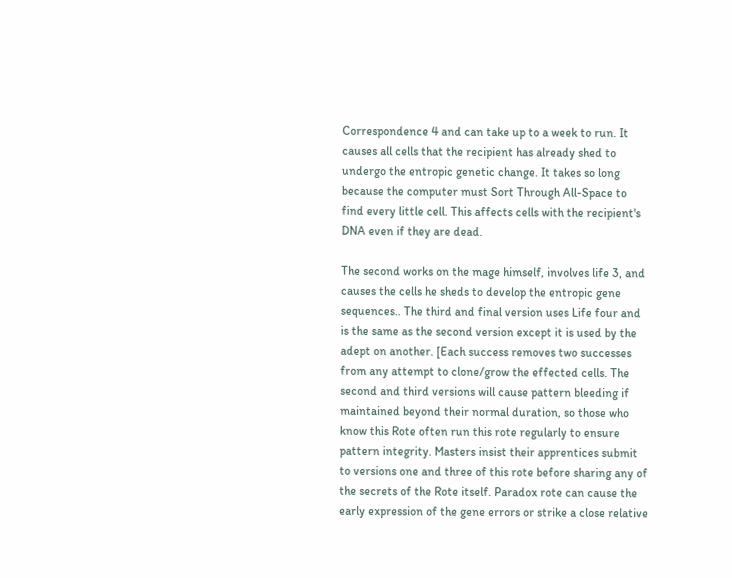Correspondence 4 and can take up to a week to run. It causes all cells that the recipient has already shed to undergo the entropic genetic change. It takes so long because the computer must Sort Through All-Space to find every little cell. This affects cells with the recipient's DNA even if they are dead.

The second works on the mage himself, involves life 3, and causes the cells he sheds to develop the entropic gene sequences.. The third and final version uses Life four and is the same as the second version except it is used by the adept on another. [Each success removes two successes from any attempt to clone/grow the effected cells. The second and third versions will cause pattern bleeding if maintained beyond their normal duration, so those who know this Rote often run this rote regularly to ensure pattern integrity. Masters insist their apprentices submit to versions one and three of this rote before sharing any of the secrets of the Rote itself. Paradox rote can cause the early expression of the gene errors or strike a close relative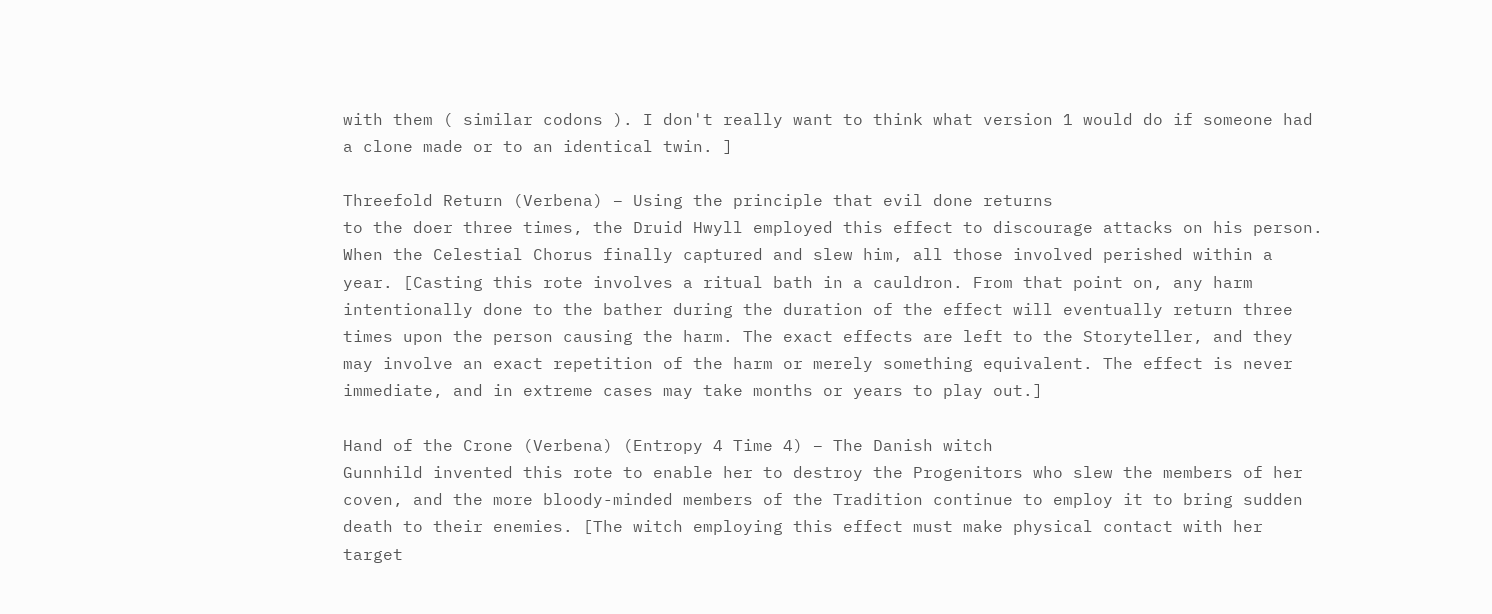with them ( similar codons ). I don't really want to think what version 1 would do if someone had a clone made or to an identical twin. ]

Threefold Return (Verbena) – Using the principle that evil done returns
to the doer three times, the Druid Hwyll employed this effect to discourage attacks on his person. When the Celestial Chorus finally captured and slew him, all those involved perished within a year. [Casting this rote involves a ritual bath in a cauldron. From that point on, any harm intentionally done to the bather during the duration of the effect will eventually return three times upon the person causing the harm. The exact effects are left to the Storyteller, and they may involve an exact repetition of the harm or merely something equivalent. The effect is never immediate, and in extreme cases may take months or years to play out.]

Hand of the Crone (Verbena) (Entropy 4 Time 4) – The Danish witch
Gunnhild invented this rote to enable her to destroy the Progenitors who slew the members of her coven, and the more bloody-minded members of the Tradition continue to employ it to bring sudden death to their enemies. [The witch employing this effect must make physical contact with her target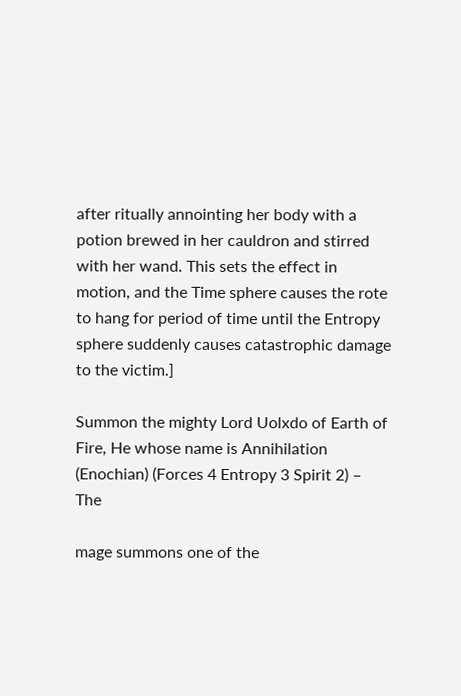after ritually annointing her body with a potion brewed in her cauldron and stirred with her wand. This sets the effect in motion, and the Time sphere causes the rote to hang for period of time until the Entropy sphere suddenly causes catastrophic damage to the victim.]

Summon the mighty Lord Uolxdo of Earth of Fire, He whose name is Annihilation (Enochian) (Forces 4 Entropy 3 Spirit 2) – The

mage summons one of the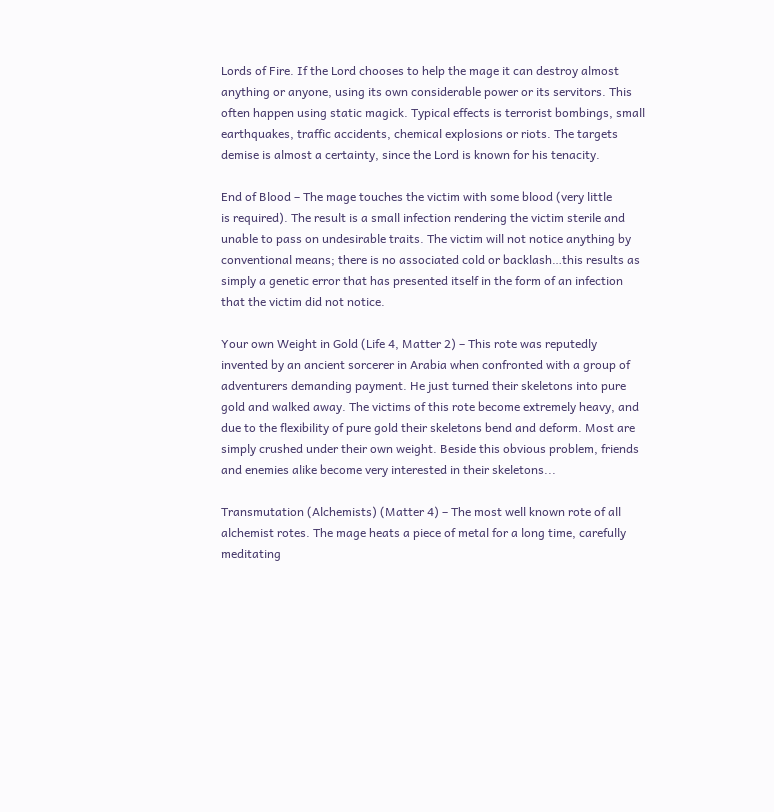Lords of Fire. If the Lord chooses to help the mage it can destroy almost anything or anyone, using its own considerable power or its servitors. This often happen using static magick. Typical effects is terrorist bombings, small earthquakes, traffic accidents, chemical explosions or riots. The targets demise is almost a certainty, since the Lord is known for his tenacity.

End of Blood – The mage touches the victim with some blood (very little
is required). The result is a small infection rendering the victim sterile and unable to pass on undesirable traits. The victim will not notice anything by conventional means; there is no associated cold or backlash…this results as simply a genetic error that has presented itself in the form of an infection that the victim did not notice.

Your own Weight in Gold (Life 4, Matter 2) – This rote was reputedly
invented by an ancient sorcerer in Arabia when confronted with a group of adventurers demanding payment. He just turned their skeletons into pure gold and walked away. The victims of this rote become extremely heavy, and due to the flexibility of pure gold their skeletons bend and deform. Most are simply crushed under their own weight. Beside this obvious problem, friends and enemies alike become very interested in their skeletons...

Transmutation (Alchemists) (Matter 4) – The most well known rote of all
alchemist rotes. The mage heats a piece of metal for a long time, carefully meditating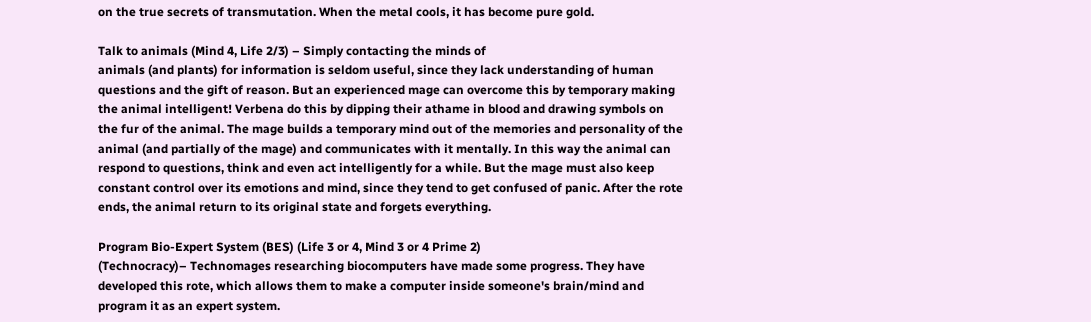on the true secrets of transmutation. When the metal cools, it has become pure gold.

Talk to animals (Mind 4, Life 2/3) – Simply contacting the minds of
animals (and plants) for information is seldom useful, since they lack understanding of human questions and the gift of reason. But an experienced mage can overcome this by temporary making the animal intelligent! Verbena do this by dipping their athame in blood and drawing symbols on the fur of the animal. The mage builds a temporary mind out of the memories and personality of the animal (and partially of the mage) and communicates with it mentally. In this way the animal can respond to questions, think and even act intelligently for a while. But the mage must also keep constant control over its emotions and mind, since they tend to get confused of panic. After the rote ends, the animal return to its original state and forgets everything.

Program Bio-Expert System (BES) (Life 3 or 4, Mind 3 or 4 Prime 2)
(Technocracy)– Technomages researching biocomputers have made some progress. They have developed this rote, which allows them to make a computer inside someone's brain/mind and program it as an expert system.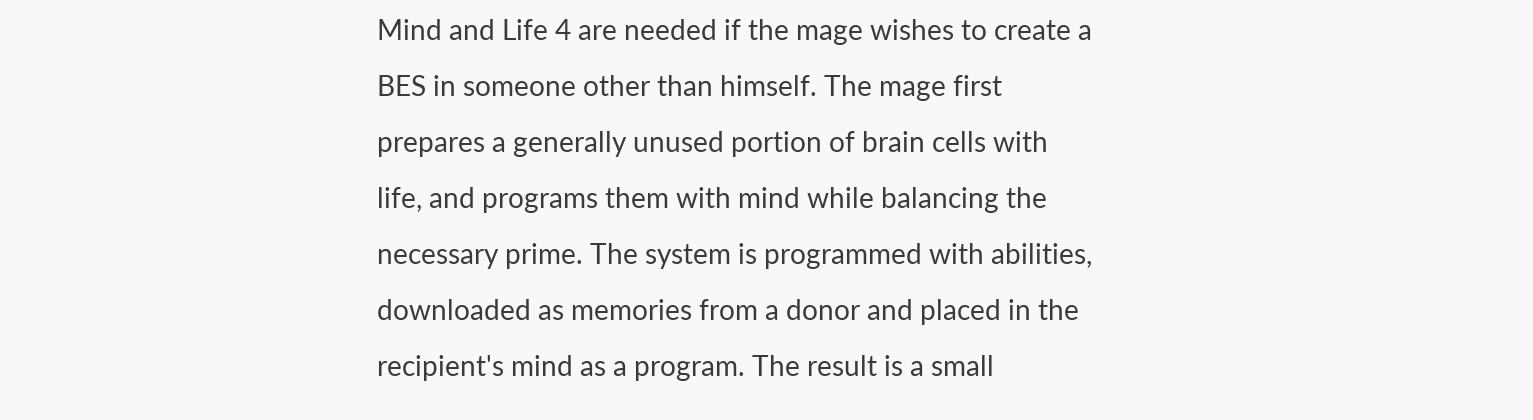Mind and Life 4 are needed if the mage wishes to create a BES in someone other than himself. The mage first prepares a generally unused portion of brain cells with life, and programs them with mind while balancing the necessary prime. The system is programmed with abilities, downloaded as memories from a donor and placed in the recipient's mind as a program. The result is a small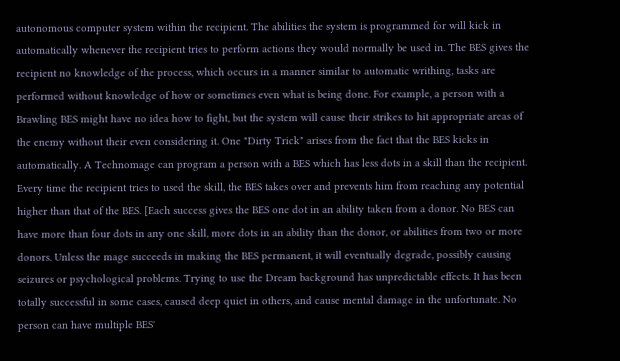autonomous computer system within the recipient. The abilities the system is programmed for will kick in automatically whenever the recipient tries to perform actions they would normally be used in. The BES gives the recipient no knowledge of the process, which occurs in a manner similar to automatic writhing, tasks are performed without knowledge of how or sometimes even what is being done. For example, a person with a Brawling BES might have no idea how to fight, but the system will cause their strikes to hit appropriate areas of the enemy without their even considering it. One "Dirty Trick" arises from the fact that the BES kicks in automatically. A Technomage can program a person with a BES which has less dots in a skill than the recipient. Every time the recipient tries to used the skill, the BES takes over and prevents him from reaching any potential higher than that of the BES. [Each success gives the BES one dot in an ability taken from a donor. No BES can have more than four dots in any one skill, more dots in an ability than the donor, or abilities from two or more donors. Unless the mage succeeds in making the BES permanent, it will eventually degrade, possibly causing seizures or psychological problems. Trying to use the Dream background has unpredictable effects. It has been totally successful in some cases, caused deep quiet in others, and cause mental damage in the unfortunate. No person can have multiple BES'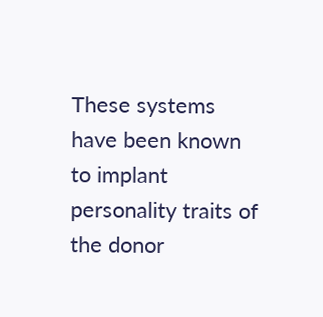These systems have been known to implant personality traits of the donor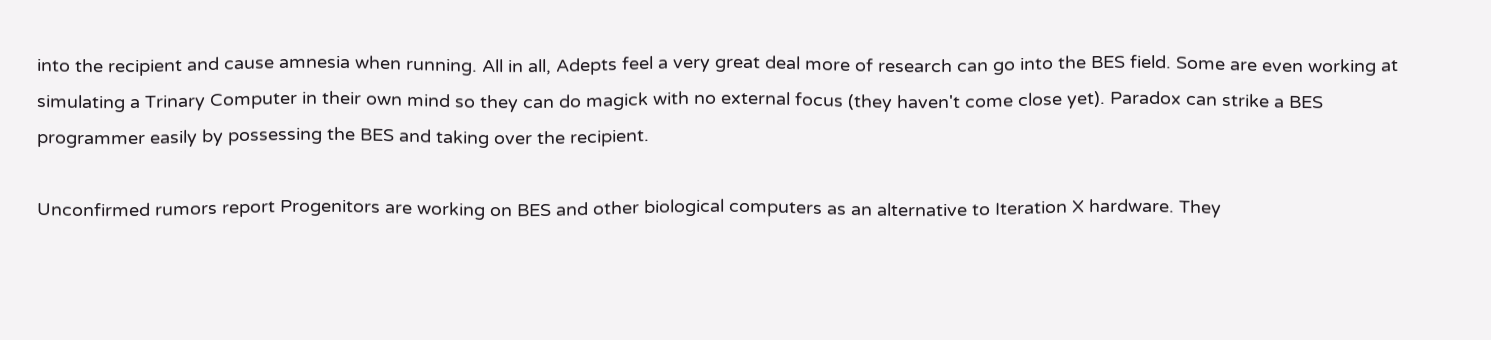into the recipient and cause amnesia when running. All in all, Adepts feel a very great deal more of research can go into the BES field. Some are even working at simulating a Trinary Computer in their own mind so they can do magick with no external focus (they haven't come close yet). Paradox can strike a BES programmer easily by possessing the BES and taking over the recipient.

Unconfirmed rumors report Progenitors are working on BES and other biological computers as an alternative to Iteration X hardware. They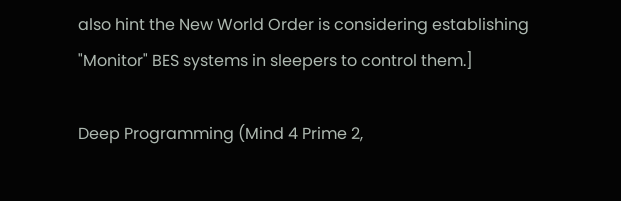also hint the New World Order is considering establishing "Monitor" BES systems in sleepers to control them.]

Deep Programming (Mind 4 Prime 2,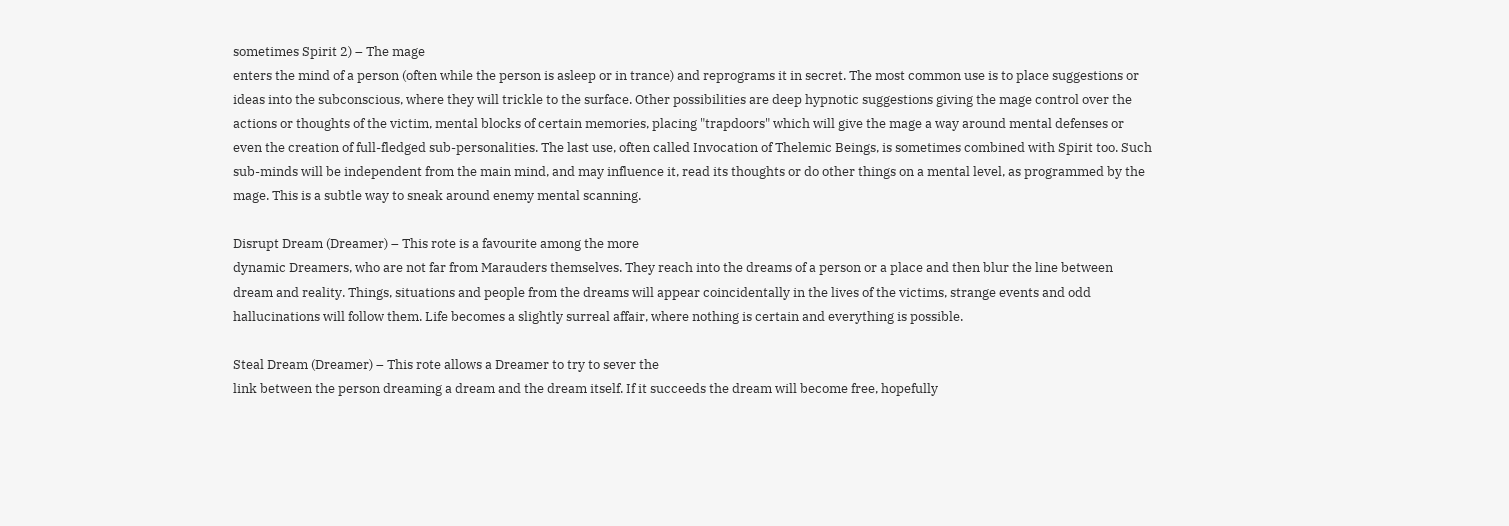sometimes Spirit 2) – The mage
enters the mind of a person (often while the person is asleep or in trance) and reprograms it in secret. The most common use is to place suggestions or ideas into the subconscious, where they will trickle to the surface. Other possibilities are deep hypnotic suggestions giving the mage control over the actions or thoughts of the victim, mental blocks of certain memories, placing "trapdoors" which will give the mage a way around mental defenses or even the creation of full-fledged sub-personalities. The last use, often called Invocation of Thelemic Beings, is sometimes combined with Spirit too. Such sub-minds will be independent from the main mind, and may influence it, read its thoughts or do other things on a mental level, as programmed by the mage. This is a subtle way to sneak around enemy mental scanning.

Disrupt Dream (Dreamer) – This rote is a favourite among the more
dynamic Dreamers, who are not far from Marauders themselves. They reach into the dreams of a person or a place and then blur the line between dream and reality. Things, situations and people from the dreams will appear coincidentally in the lives of the victims, strange events and odd hallucinations will follow them. Life becomes a slightly surreal affair, where nothing is certain and everything is possible.

Steal Dream (Dreamer) – This rote allows a Dreamer to try to sever the
link between the person dreaming a dream and the dream itself. If it succeeds the dream will become free, hopefully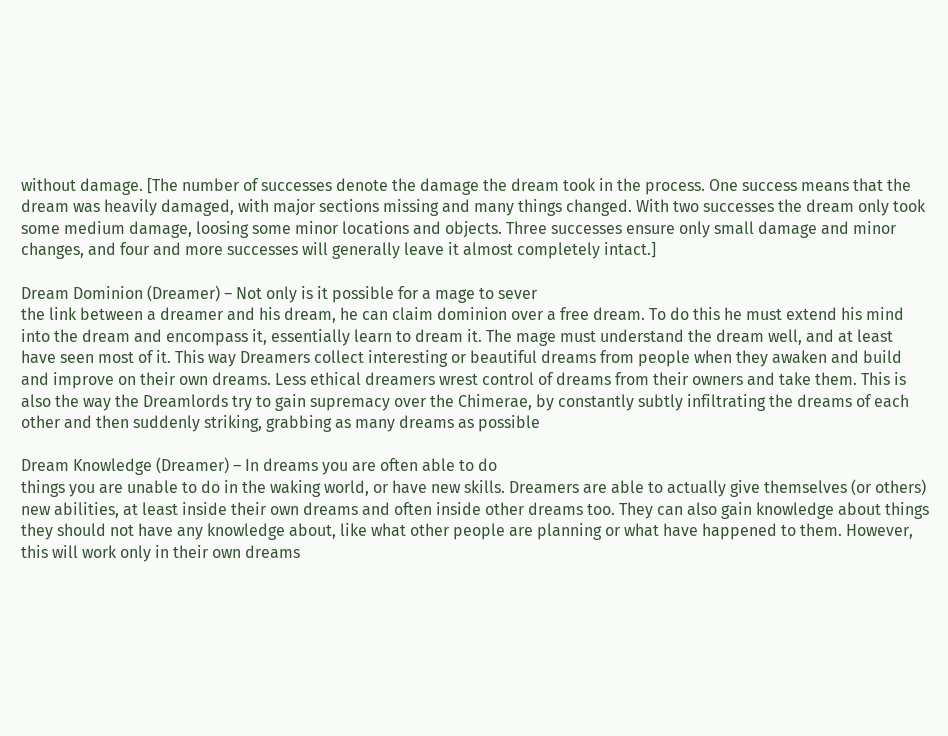without damage. [The number of successes denote the damage the dream took in the process. One success means that the dream was heavily damaged, with major sections missing and many things changed. With two successes the dream only took some medium damage, loosing some minor locations and objects. Three successes ensure only small damage and minor changes, and four and more successes will generally leave it almost completely intact.]

Dream Dominion (Dreamer) – Not only is it possible for a mage to sever
the link between a dreamer and his dream, he can claim dominion over a free dream. To do this he must extend his mind into the dream and encompass it, essentially learn to dream it. The mage must understand the dream well, and at least have seen most of it. This way Dreamers collect interesting or beautiful dreams from people when they awaken and build and improve on their own dreams. Less ethical dreamers wrest control of dreams from their owners and take them. This is also the way the Dreamlords try to gain supremacy over the Chimerae, by constantly subtly infiltrating the dreams of each other and then suddenly striking, grabbing as many dreams as possible

Dream Knowledge (Dreamer) – In dreams you are often able to do
things you are unable to do in the waking world, or have new skills. Dreamers are able to actually give themselves (or others) new abilities, at least inside their own dreams and often inside other dreams too. They can also gain knowledge about things they should not have any knowledge about, like what other people are planning or what have happened to them. However, this will work only in their own dreams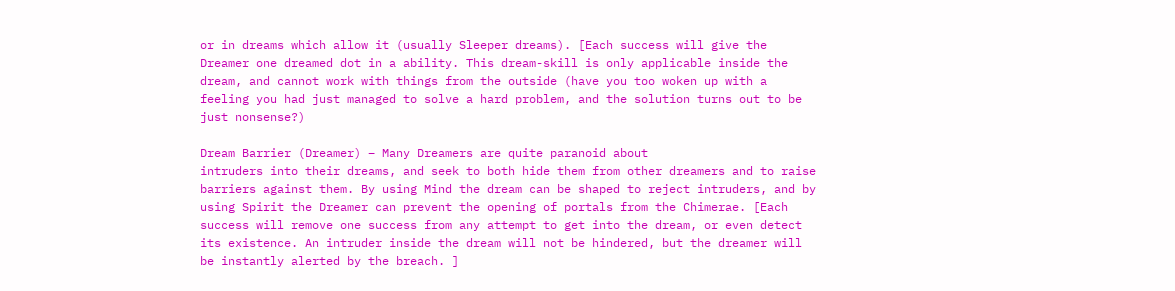or in dreams which allow it (usually Sleeper dreams). [Each success will give the Dreamer one dreamed dot in a ability. This dream-skill is only applicable inside the dream, and cannot work with things from the outside (have you too woken up with a feeling you had just managed to solve a hard problem, and the solution turns out to be just nonsense?)

Dream Barrier (Dreamer) – Many Dreamers are quite paranoid about
intruders into their dreams, and seek to both hide them from other dreamers and to raise barriers against them. By using Mind the dream can be shaped to reject intruders, and by using Spirit the Dreamer can prevent the opening of portals from the Chimerae. [Each success will remove one success from any attempt to get into the dream, or even detect its existence. An intruder inside the dream will not be hindered, but the dreamer will be instantly alerted by the breach. ]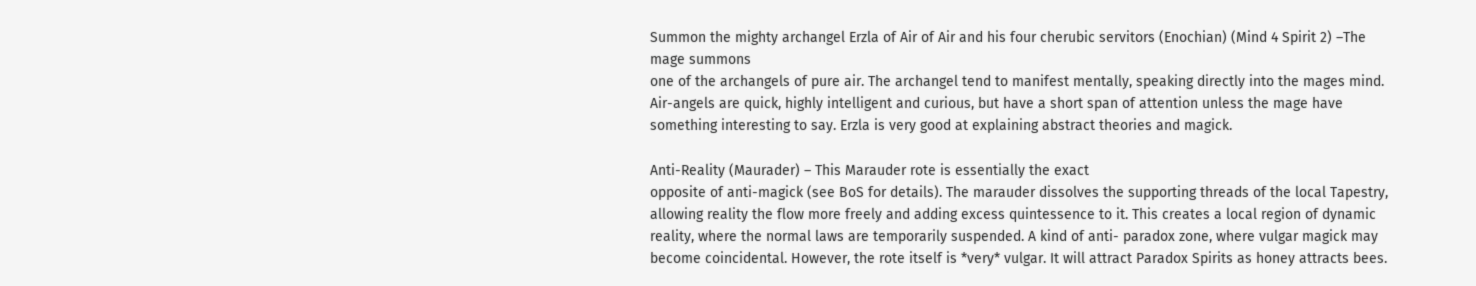Summon the mighty archangel Erzla of Air of Air and his four cherubic servitors (Enochian) (Mind 4 Spirit 2) –The mage summons
one of the archangels of pure air. The archangel tend to manifest mentally, speaking directly into the mages mind. Air-angels are quick, highly intelligent and curious, but have a short span of attention unless the mage have something interesting to say. Erzla is very good at explaining abstract theories and magick.

Anti-Reality (Maurader) – This Marauder rote is essentially the exact
opposite of anti-magick (see BoS for details). The marauder dissolves the supporting threads of the local Tapestry, allowing reality the flow more freely and adding excess quintessence to it. This creates a local region of dynamic reality, where the normal laws are temporarily suspended. A kind of anti- paradox zone, where vulgar magick may become coincidental. However, the rote itself is *very* vulgar. It will attract Paradox Spirits as honey attracts bees.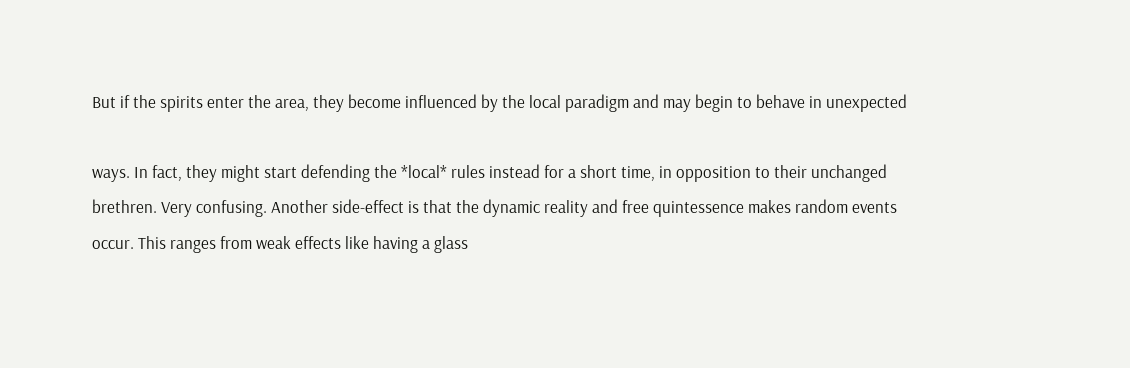But if the spirits enter the area, they become influenced by the local paradigm and may begin to behave in unexpected

ways. In fact, they might start defending the *local* rules instead for a short time, in opposition to their unchanged brethren. Very confusing. Another side-effect is that the dynamic reality and free quintessence makes random events occur. This ranges from weak effects like having a glass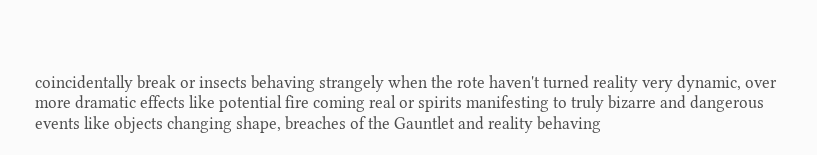coincidentally break or insects behaving strangely when the rote haven't turned reality very dynamic, over more dramatic effects like potential fire coming real or spirits manifesting to truly bizarre and dangerous events like objects changing shape, breaches of the Gauntlet and reality behaving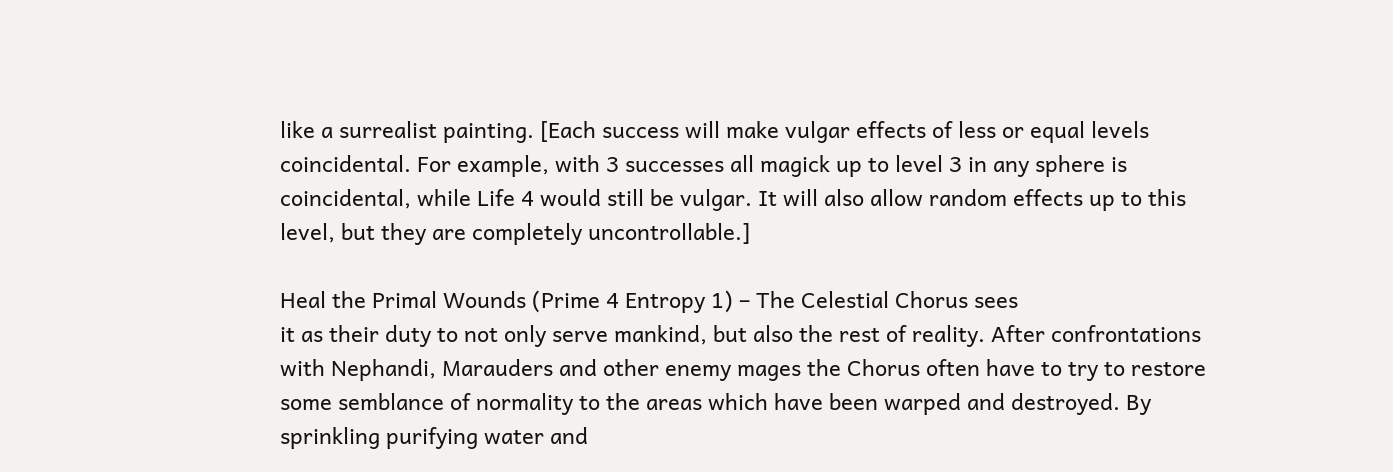like a surrealist painting. [Each success will make vulgar effects of less or equal levels coincidental. For example, with 3 successes all magick up to level 3 in any sphere is coincidental, while Life 4 would still be vulgar. It will also allow random effects up to this level, but they are completely uncontrollable.]

Heal the Primal Wounds (Prime 4 Entropy 1) – The Celestial Chorus sees
it as their duty to not only serve mankind, but also the rest of reality. After confrontations with Nephandi, Marauders and other enemy mages the Chorus often have to try to restore some semblance of normality to the areas which have been warped and destroyed. By sprinkling purifying water and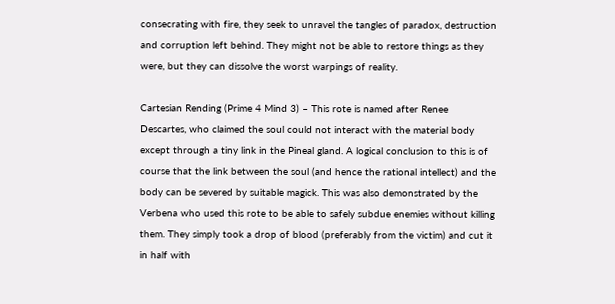consecrating with fire, they seek to unravel the tangles of paradox, destruction and corruption left behind. They might not be able to restore things as they were, but they can dissolve the worst warpings of reality.

Cartesian Rending (Prime 4 Mind 3) – This rote is named after Renee
Descartes, who claimed the soul could not interact with the material body except through a tiny link in the Pineal gland. A logical conclusion to this is of course that the link between the soul (and hence the rational intellect) and the body can be severed by suitable magick. This was also demonstrated by the Verbena who used this rote to be able to safely subdue enemies without killing them. They simply took a drop of blood (preferably from the victim) and cut it in half with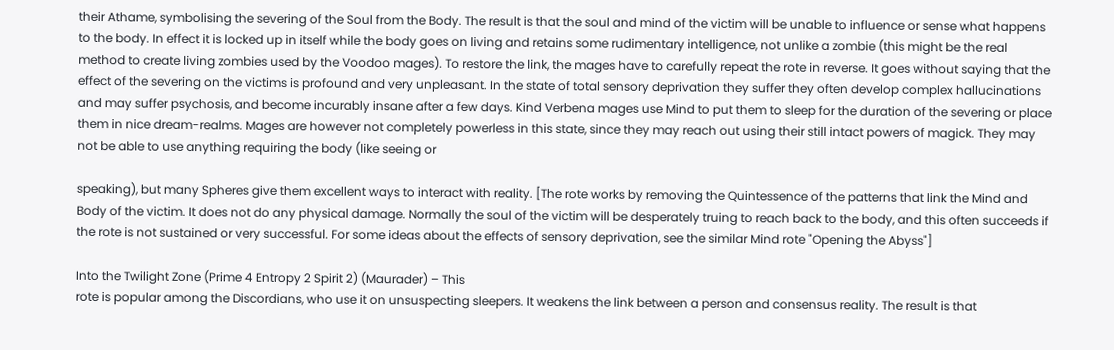their Athame, symbolising the severing of the Soul from the Body. The result is that the soul and mind of the victim will be unable to influence or sense what happens to the body. In effect it is locked up in itself while the body goes on living and retains some rudimentary intelligence, not unlike a zombie (this might be the real method to create living zombies used by the Voodoo mages). To restore the link, the mages have to carefully repeat the rote in reverse. It goes without saying that the effect of the severing on the victims is profound and very unpleasant. In the state of total sensory deprivation they suffer they often develop complex hallucinations and may suffer psychosis, and become incurably insane after a few days. Kind Verbena mages use Mind to put them to sleep for the duration of the severing or place them in nice dream-realms. Mages are however not completely powerless in this state, since they may reach out using their still intact powers of magick. They may not be able to use anything requiring the body (like seeing or

speaking), but many Spheres give them excellent ways to interact with reality. [The rote works by removing the Quintessence of the patterns that link the Mind and Body of the victim. It does not do any physical damage. Normally the soul of the victim will be desperately truing to reach back to the body, and this often succeeds if the rote is not sustained or very successful. For some ideas about the effects of sensory deprivation, see the similar Mind rote "Opening the Abyss"]

Into the Twilight Zone (Prime 4 Entropy 2 Spirit 2) (Maurader) – This
rote is popular among the Discordians, who use it on unsuspecting sleepers. It weakens the link between a person and consensus reality. The result is that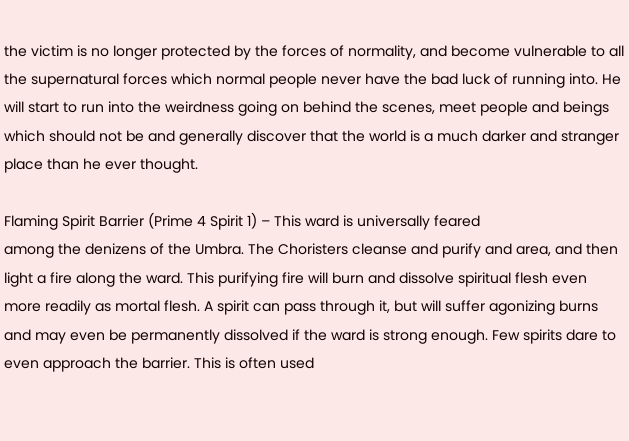the victim is no longer protected by the forces of normality, and become vulnerable to all the supernatural forces which normal people never have the bad luck of running into. He will start to run into the weirdness going on behind the scenes, meet people and beings which should not be and generally discover that the world is a much darker and stranger place than he ever thought.

Flaming Spirit Barrier (Prime 4 Spirit 1) – This ward is universally feared
among the denizens of the Umbra. The Choristers cleanse and purify and area, and then light a fire along the ward. This purifying fire will burn and dissolve spiritual flesh even more readily as mortal flesh. A spirit can pass through it, but will suffer agonizing burns and may even be permanently dissolved if the ward is strong enough. Few spirits dare to even approach the barrier. This is often used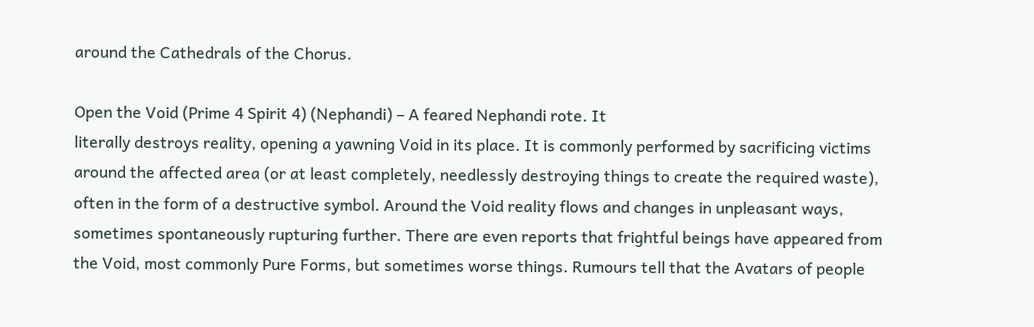around the Cathedrals of the Chorus.

Open the Void (Prime 4 Spirit 4) (Nephandi) – A feared Nephandi rote. It
literally destroys reality, opening a yawning Void in its place. It is commonly performed by sacrificing victims around the affected area (or at least completely, needlessly destroying things to create the required waste), often in the form of a destructive symbol. Around the Void reality flows and changes in unpleasant ways, sometimes spontaneously rupturing further. There are even reports that frightful beings have appeared from the Void, most commonly Pure Forms, but sometimes worse things. Rumours tell that the Avatars of people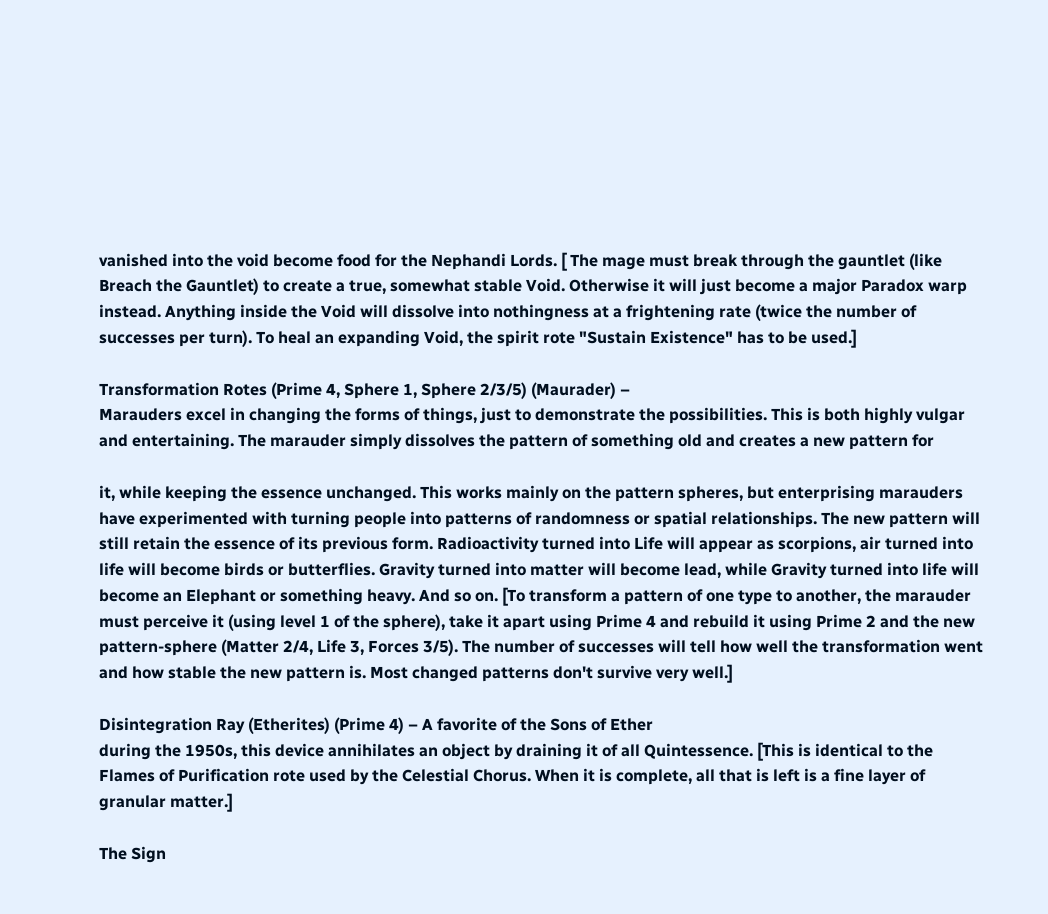vanished into the void become food for the Nephandi Lords. [ The mage must break through the gauntlet (like Breach the Gauntlet) to create a true, somewhat stable Void. Otherwise it will just become a major Paradox warp instead. Anything inside the Void will dissolve into nothingness at a frightening rate (twice the number of successes per turn). To heal an expanding Void, the spirit rote "Sustain Existence" has to be used.]

Transformation Rotes (Prime 4, Sphere 1, Sphere 2/3/5) (Maurader) –
Marauders excel in changing the forms of things, just to demonstrate the possibilities. This is both highly vulgar and entertaining. The marauder simply dissolves the pattern of something old and creates a new pattern for

it, while keeping the essence unchanged. This works mainly on the pattern spheres, but enterprising marauders have experimented with turning people into patterns of randomness or spatial relationships. The new pattern will still retain the essence of its previous form. Radioactivity turned into Life will appear as scorpions, air turned into life will become birds or butterflies. Gravity turned into matter will become lead, while Gravity turned into life will become an Elephant or something heavy. And so on. [To transform a pattern of one type to another, the marauder must perceive it (using level 1 of the sphere), take it apart using Prime 4 and rebuild it using Prime 2 and the new pattern-sphere (Matter 2/4, Life 3, Forces 3/5). The number of successes will tell how well the transformation went and how stable the new pattern is. Most changed patterns don't survive very well.]

Disintegration Ray (Etherites) (Prime 4) – A favorite of the Sons of Ether
during the 1950s, this device annihilates an object by draining it of all Quintessence. [This is identical to the Flames of Purification rote used by the Celestial Chorus. When it is complete, all that is left is a fine layer of granular matter.]

The Sign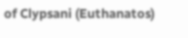of Clypsani (Euthanatos)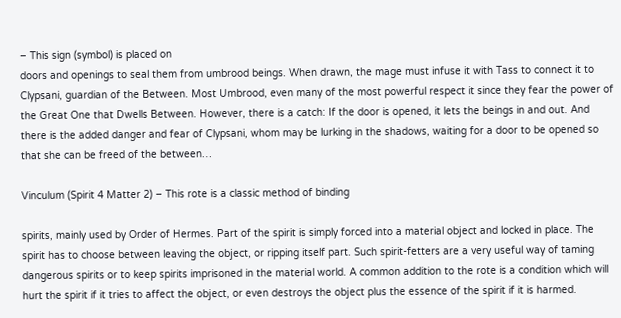– This sign (symbol) is placed on
doors and openings to seal them from umbrood beings. When drawn, the mage must infuse it with Tass to connect it to Clypsani, guardian of the Between. Most Umbrood, even many of the most powerful respect it since they fear the power of the Great One that Dwells Between. However, there is a catch: If the door is opened, it lets the beings in and out. And there is the added danger and fear of Clypsani, whom may be lurking in the shadows, waiting for a door to be opened so that she can be freed of the between…

Vinculum (Spirit 4 Matter 2) – This rote is a classic method of binding

spirits, mainly used by Order of Hermes. Part of the spirit is simply forced into a material object and locked in place. The spirit has to choose between leaving the object, or ripping itself part. Such spirit-fetters are a very useful way of taming dangerous spirits or to keep spirits imprisoned in the material world. A common addition to the rote is a condition which will hurt the spirit if it tries to affect the object, or even destroys the object plus the essence of the spirit if it is harmed.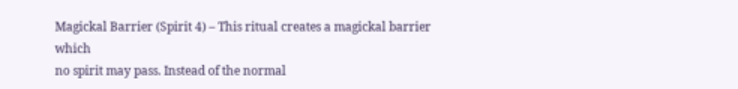Magickal Barrier (Spirit 4) – This ritual creates a magickal barrier which
no spirit may pass. Instead of the normal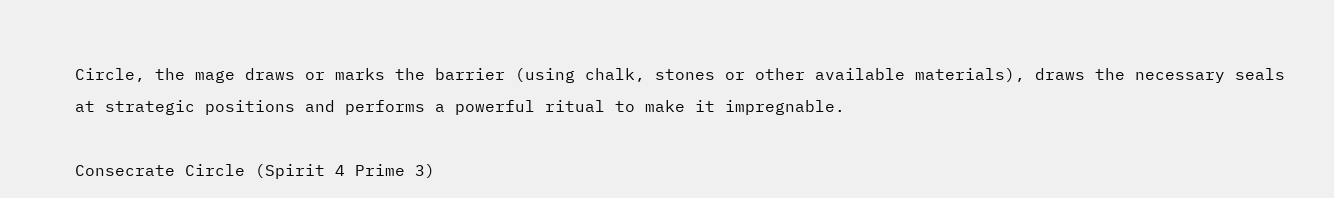Circle, the mage draws or marks the barrier (using chalk, stones or other available materials), draws the necessary seals at strategic positions and performs a powerful ritual to make it impregnable.

Consecrate Circle (Spirit 4 Prime 3)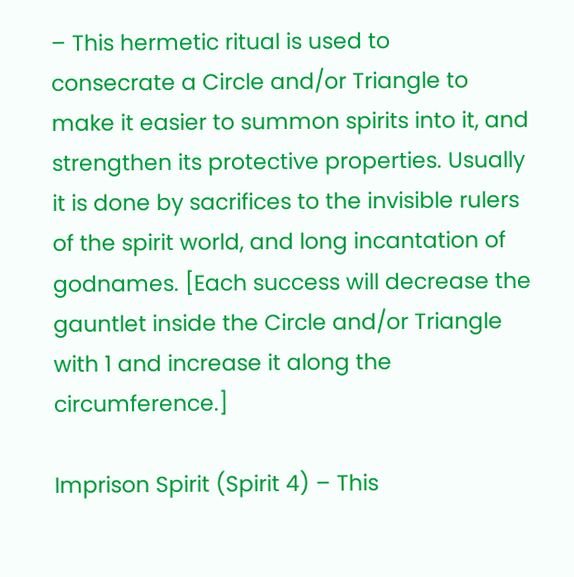– This hermetic ritual is used to
consecrate a Circle and/or Triangle to make it easier to summon spirits into it, and strengthen its protective properties. Usually it is done by sacrifices to the invisible rulers of the spirit world, and long incantation of godnames. [Each success will decrease the gauntlet inside the Circle and/or Triangle with 1 and increase it along the circumference.]

Imprison Spirit (Spirit 4) – This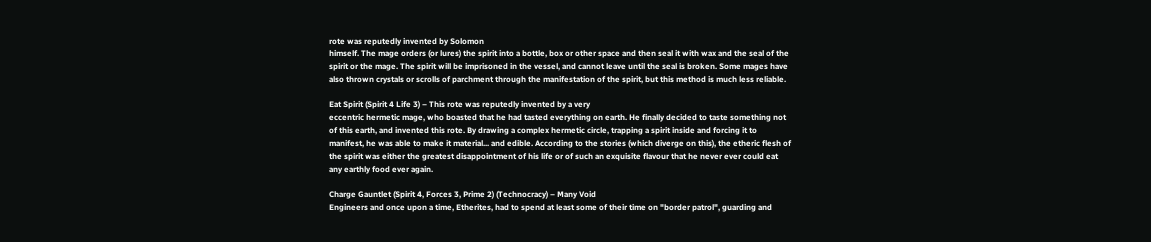rote was reputedly invented by Solomon
himself. The mage orders (or lures) the spirit into a bottle, box or other space and then seal it with wax and the seal of the spirit or the mage. The spirit will be imprisoned in the vessel, and cannot leave until the seal is broken. Some mages have also thrown crystals or scrolls of parchment through the manifestation of the spirit, but this method is much less reliable.

Eat Spirit (Spirit 4 Life 3) – This rote was reputedly invented by a very
eccentric hermetic mage, who boasted that he had tasted everything on earth. He finally decided to taste something not of this earth, and invented this rote. By drawing a complex hermetic circle, trapping a spirit inside and forcing it to manifest, he was able to make it material... and edible. According to the stories (which diverge on this), the etheric flesh of the spirit was either the greatest disappointment of his life or of such an exquisite flavour that he never ever could eat any earthly food ever again.

Charge Gauntlet (Spirit 4, Forces 3, Prime 2) (Technocracy) – Many Void
Engineers and once upon a time, Etherites, had to spend at least some of their time on "border patrol", guarding and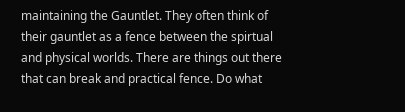maintaining the Gauntlet. They often think of their gauntlet as a fence between the spirtual and physical worlds. There are things out there that can break and practical fence. Do what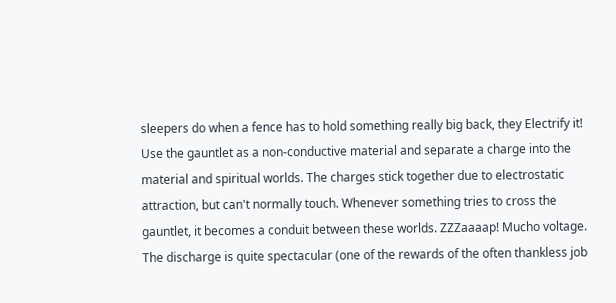sleepers do when a fence has to hold something really big back, they Electrify it! Use the gauntlet as a non-conductive material and separate a charge into the material and spiritual worlds. The charges stick together due to electrostatic attraction, but can't normally touch. Whenever something tries to cross the gauntlet, it becomes a conduit between these worlds. ZZZaaaap! Mucho voltage. The discharge is quite spectacular (one of the rewards of the often thankless job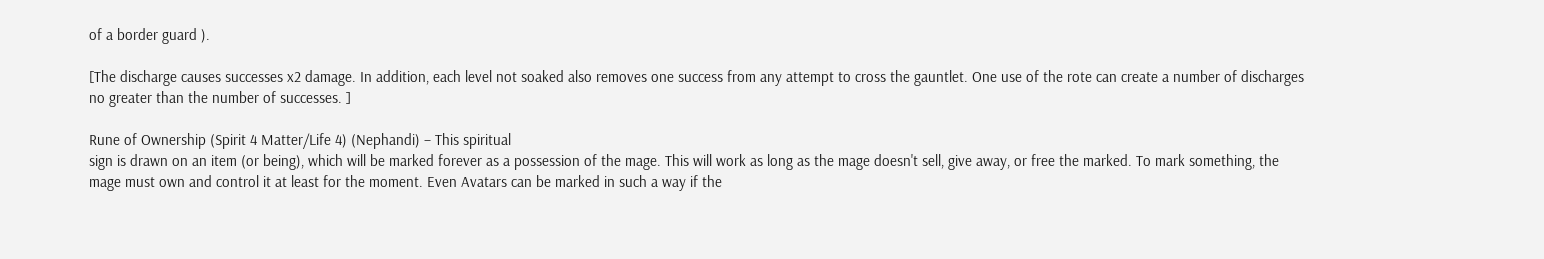of a border guard ).

[The discharge causes successes x2 damage. In addition, each level not soaked also removes one success from any attempt to cross the gauntlet. One use of the rote can create a number of discharges no greater than the number of successes. ]

Rune of Ownership (Spirit 4 Matter/Life 4) (Nephandi) – This spiritual
sign is drawn on an item (or being), which will be marked forever as a possession of the mage. This will work as long as the mage doesn't sell, give away, or free the marked. To mark something, the mage must own and control it at least for the moment. Even Avatars can be marked in such a way if the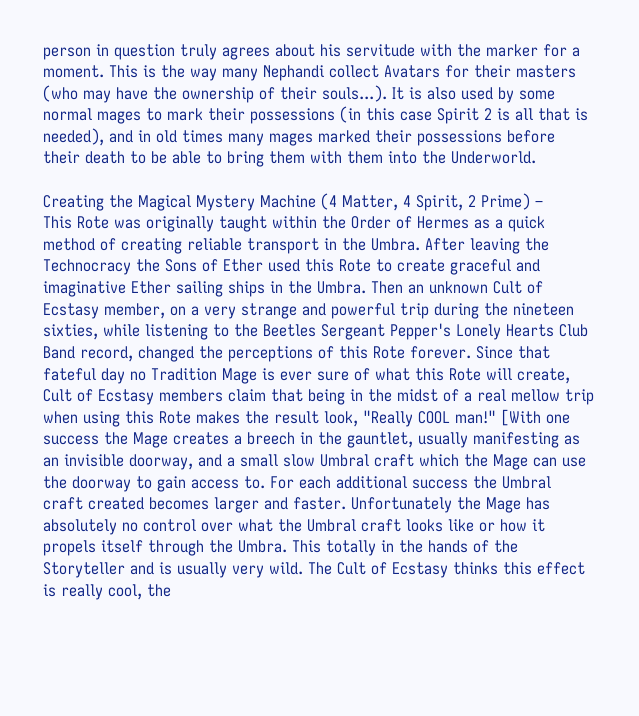person in question truly agrees about his servitude with the marker for a moment. This is the way many Nephandi collect Avatars for their masters (who may have the ownership of their souls...). It is also used by some normal mages to mark their possessions (in this case Spirit 2 is all that is needed), and in old times many mages marked their possessions before their death to be able to bring them with them into the Underworld.

Creating the Magical Mystery Machine (4 Matter, 4 Spirit, 2 Prime) –
This Rote was originally taught within the Order of Hermes as a quick method of creating reliable transport in the Umbra. After leaving the Technocracy the Sons of Ether used this Rote to create graceful and imaginative Ether sailing ships in the Umbra. Then an unknown Cult of Ecstasy member, on a very strange and powerful trip during the nineteen sixties, while listening to the Beetles Sergeant Pepper's Lonely Hearts Club Band record, changed the perceptions of this Rote forever. Since that fateful day no Tradition Mage is ever sure of what this Rote will create, Cult of Ecstasy members claim that being in the midst of a real mellow trip when using this Rote makes the result look, "Really COOL man!" [With one success the Mage creates a breech in the gauntlet, usually manifesting as an invisible doorway, and a small slow Umbral craft which the Mage can use the doorway to gain access to. For each additional success the Umbral craft created becomes larger and faster. Unfortunately the Mage has absolutely no control over what the Umbral craft looks like or how it propels itself through the Umbra. This totally in the hands of the Storyteller and is usually very wild. The Cult of Ecstasy thinks this effect is really cool, the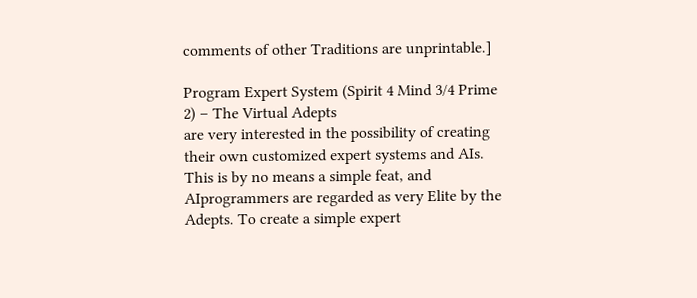comments of other Traditions are unprintable.]

Program Expert System (Spirit 4 Mind 3/4 Prime 2) – The Virtual Adepts
are very interested in the possibility of creating their own customized expert systems and AIs. This is by no means a simple feat, and AIprogrammers are regarded as very Elite by the Adepts. To create a simple expert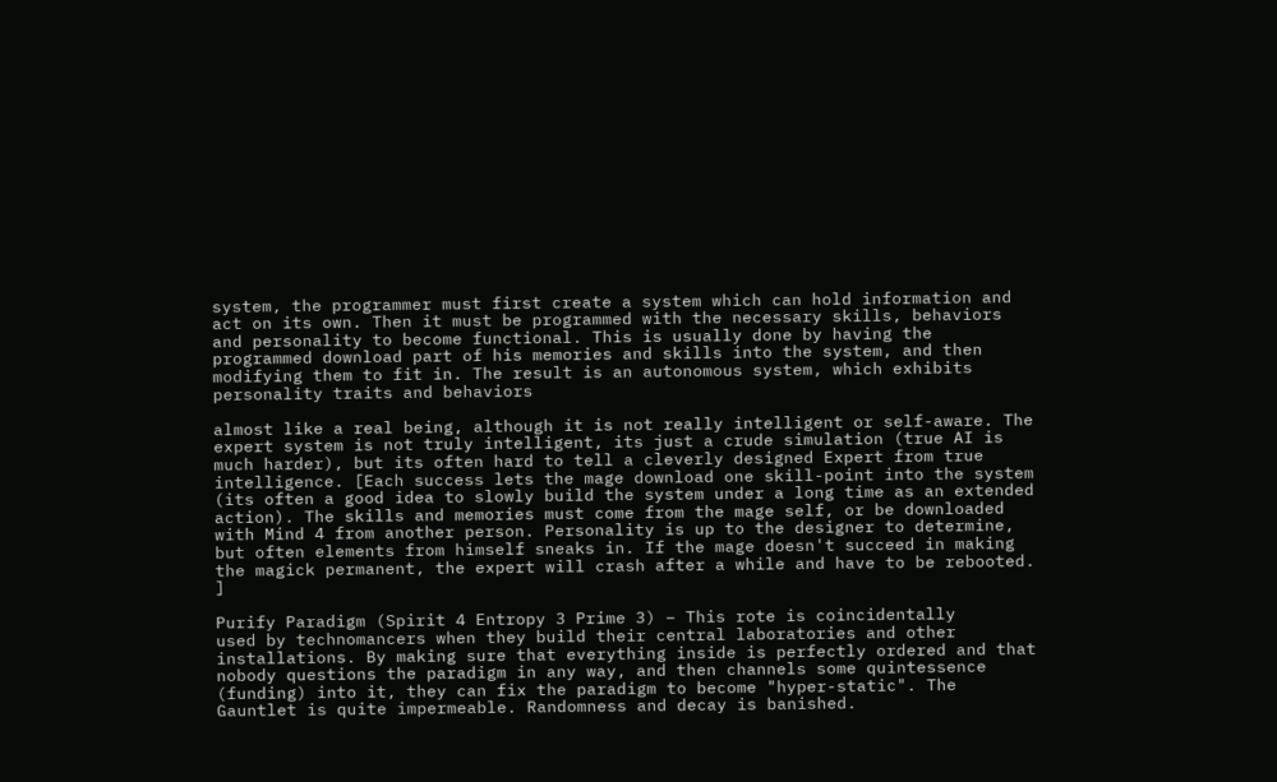system, the programmer must first create a system which can hold information and act on its own. Then it must be programmed with the necessary skills, behaviors and personality to become functional. This is usually done by having the programmed download part of his memories and skills into the system, and then modifying them to fit in. The result is an autonomous system, which exhibits personality traits and behaviors

almost like a real being, although it is not really intelligent or self-aware. The expert system is not truly intelligent, its just a crude simulation (true AI is much harder), but its often hard to tell a cleverly designed Expert from true intelligence. [Each success lets the mage download one skill-point into the system (its often a good idea to slowly build the system under a long time as an extended action). The skills and memories must come from the mage self, or be downloaded with Mind 4 from another person. Personality is up to the designer to determine, but often elements from himself sneaks in. If the mage doesn't succeed in making the magick permanent, the expert will crash after a while and have to be rebooted. ]

Purify Paradigm (Spirit 4 Entropy 3 Prime 3) – This rote is coincidentally
used by technomancers when they build their central laboratories and other installations. By making sure that everything inside is perfectly ordered and that nobody questions the paradigm in any way, and then channels some quintessence (funding) into it, they can fix the paradigm to become "hyper-static". The Gauntlet is quite impermeable. Randomness and decay is banished.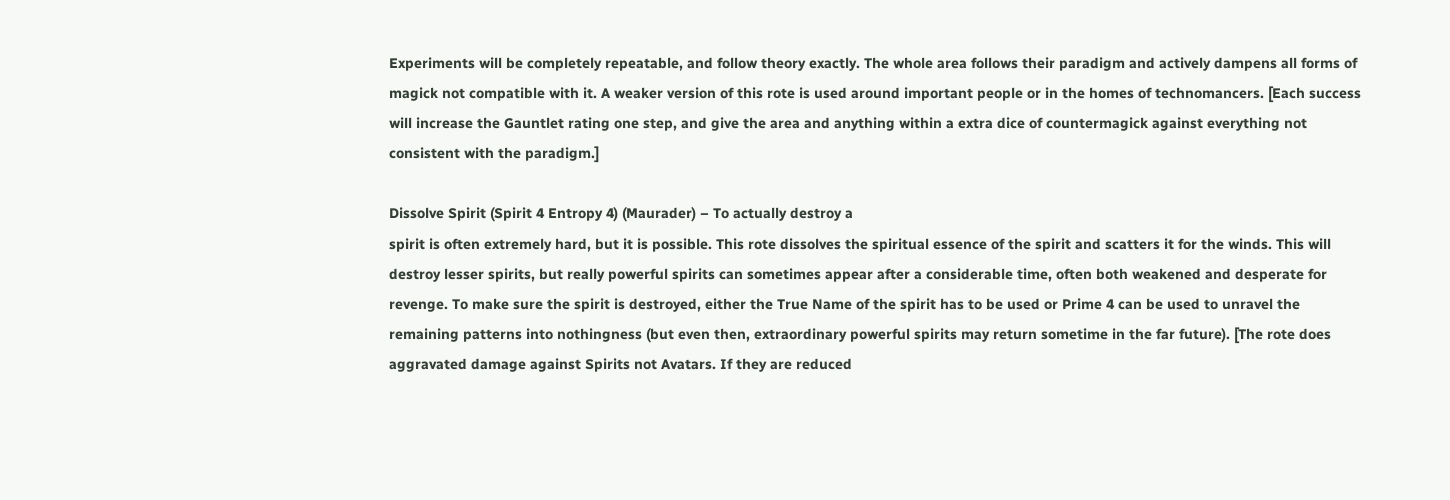Experiments will be completely repeatable, and follow theory exactly. The whole area follows their paradigm and actively dampens all forms of magick not compatible with it. A weaker version of this rote is used around important people or in the homes of technomancers. [Each success will increase the Gauntlet rating one step, and give the area and anything within a extra dice of countermagick against everything not consistent with the paradigm.]

Dissolve Spirit (Spirit 4 Entropy 4) (Maurader) – To actually destroy a
spirit is often extremely hard, but it is possible. This rote dissolves the spiritual essence of the spirit and scatters it for the winds. This will destroy lesser spirits, but really powerful spirits can sometimes appear after a considerable time, often both weakened and desperate for revenge. To make sure the spirit is destroyed, either the True Name of the spirit has to be used or Prime 4 can be used to unravel the remaining patterns into nothingness (but even then, extraordinary powerful spirits may return sometime in the far future). [The rote does aggravated damage against Spirits not Avatars. If they are reduced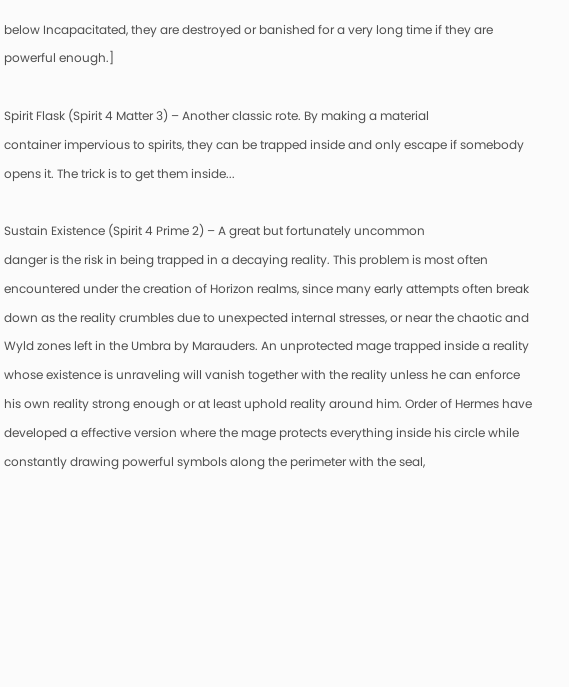below Incapacitated, they are destroyed or banished for a very long time if they are powerful enough.]

Spirit Flask (Spirit 4 Matter 3) – Another classic rote. By making a material
container impervious to spirits, they can be trapped inside and only escape if somebody opens it. The trick is to get them inside...

Sustain Existence (Spirit 4 Prime 2) – A great but fortunately uncommon
danger is the risk in being trapped in a decaying reality. This problem is most often encountered under the creation of Horizon realms, since many early attempts often break down as the reality crumbles due to unexpected internal stresses, or near the chaotic and Wyld zones left in the Umbra by Marauders. An unprotected mage trapped inside a reality whose existence is unraveling will vanish together with the reality unless he can enforce his own reality strong enough or at least uphold reality around him. Order of Hermes have developed a effective version where the mage protects everything inside his circle while constantly drawing powerful symbols along the perimeter with the seal,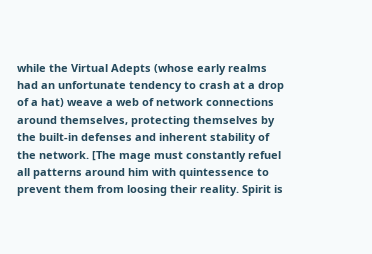while the Virtual Adepts (whose early realms had an unfortunate tendency to crash at a drop of a hat) weave a web of network connections around themselves, protecting themselves by the built-in defenses and inherent stability of the network. [The mage must constantly refuel all patterns around him with quintessence to prevent them from loosing their reality. Spirit is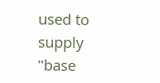used to supply "base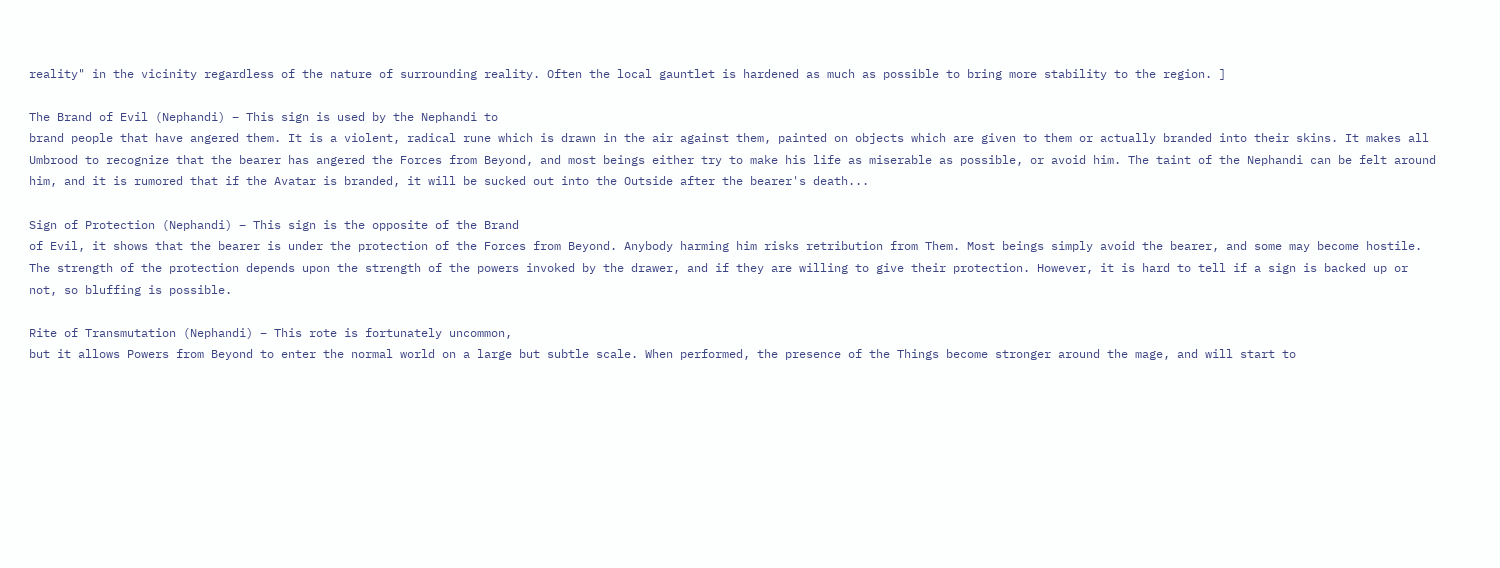reality" in the vicinity regardless of the nature of surrounding reality. Often the local gauntlet is hardened as much as possible to bring more stability to the region. ]

The Brand of Evil (Nephandi) – This sign is used by the Nephandi to
brand people that have angered them. It is a violent, radical rune which is drawn in the air against them, painted on objects which are given to them or actually branded into their skins. It makes all Umbrood to recognize that the bearer has angered the Forces from Beyond, and most beings either try to make his life as miserable as possible, or avoid him. The taint of the Nephandi can be felt around him, and it is rumored that if the Avatar is branded, it will be sucked out into the Outside after the bearer's death...

Sign of Protection (Nephandi) – This sign is the opposite of the Brand
of Evil, it shows that the bearer is under the protection of the Forces from Beyond. Anybody harming him risks retribution from Them. Most beings simply avoid the bearer, and some may become hostile. The strength of the protection depends upon the strength of the powers invoked by the drawer, and if they are willing to give their protection. However, it is hard to tell if a sign is backed up or not, so bluffing is possible.

Rite of Transmutation (Nephandi) – This rote is fortunately uncommon,
but it allows Powers from Beyond to enter the normal world on a large but subtle scale. When performed, the presence of the Things become stronger around the mage, and will start to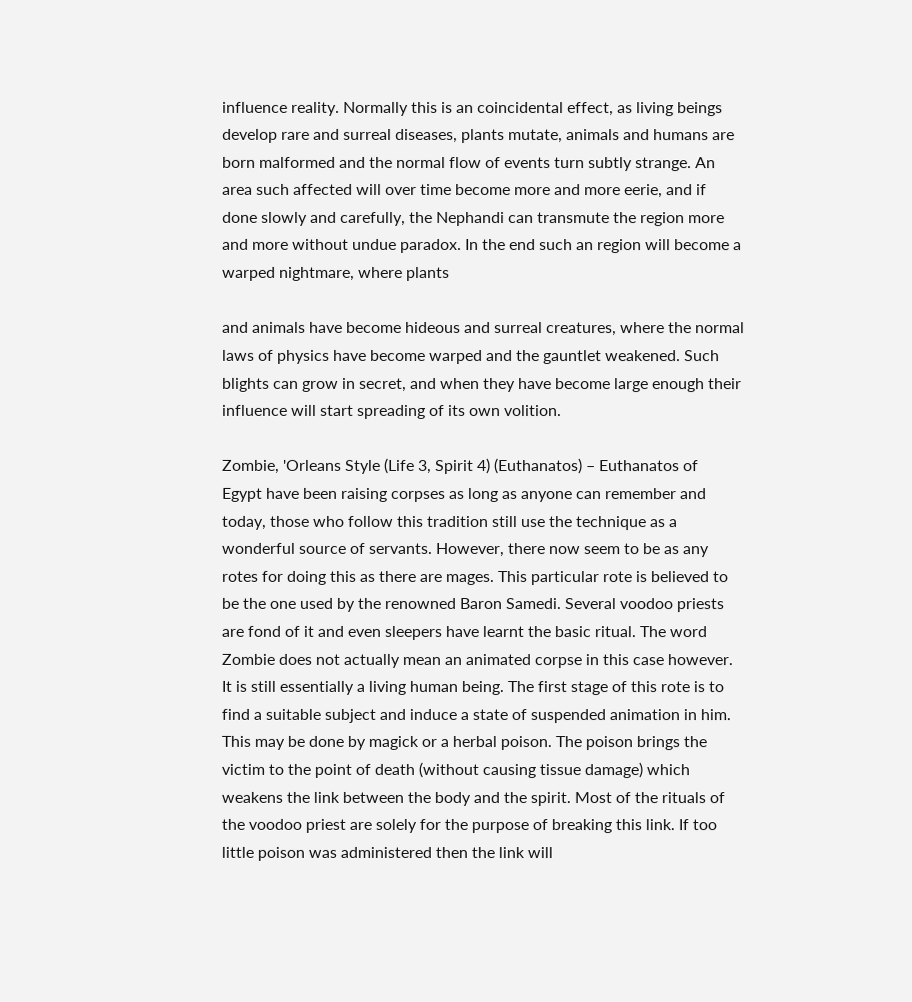influence reality. Normally this is an coincidental effect, as living beings develop rare and surreal diseases, plants mutate, animals and humans are born malformed and the normal flow of events turn subtly strange. An area such affected will over time become more and more eerie, and if done slowly and carefully, the Nephandi can transmute the region more and more without undue paradox. In the end such an region will become a warped nightmare, where plants

and animals have become hideous and surreal creatures, where the normal laws of physics have become warped and the gauntlet weakened. Such blights can grow in secret, and when they have become large enough their influence will start spreading of its own volition.

Zombie, 'Orleans Style (Life 3, Spirit 4) (Euthanatos) – Euthanatos of
Egypt have been raising corpses as long as anyone can remember and today, those who follow this tradition still use the technique as a wonderful source of servants. However, there now seem to be as any rotes for doing this as there are mages. This particular rote is believed to be the one used by the renowned Baron Samedi. Several voodoo priests are fond of it and even sleepers have learnt the basic ritual. The word Zombie does not actually mean an animated corpse in this case however. It is still essentially a living human being. The first stage of this rote is to find a suitable subject and induce a state of suspended animation in him. This may be done by magick or a herbal poison. The poison brings the victim to the point of death (without causing tissue damage) which weakens the link between the body and the spirit. Most of the rituals of the voodoo priest are solely for the purpose of breaking this link. If too little poison was administered then the link will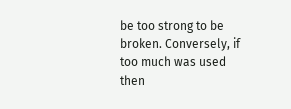be too strong to be broken. Conversely, if too much was used then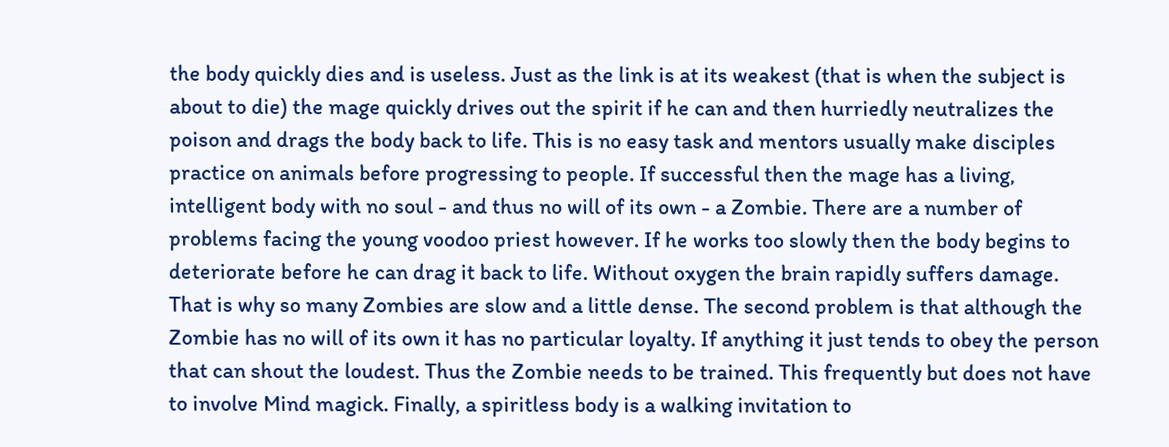the body quickly dies and is useless. Just as the link is at its weakest (that is when the subject is about to die) the mage quickly drives out the spirit if he can and then hurriedly neutralizes the poison and drags the body back to life. This is no easy task and mentors usually make disciples practice on animals before progressing to people. If successful then the mage has a living, intelligent body with no soul - and thus no will of its own - a Zombie. There are a number of problems facing the young voodoo priest however. If he works too slowly then the body begins to deteriorate before he can drag it back to life. Without oxygen the brain rapidly suffers damage. That is why so many Zombies are slow and a little dense. The second problem is that although the Zombie has no will of its own it has no particular loyalty. If anything it just tends to obey the person that can shout the loudest. Thus the Zombie needs to be trained. This frequently but does not have to involve Mind magick. Finally, a spiritless body is a walking invitation to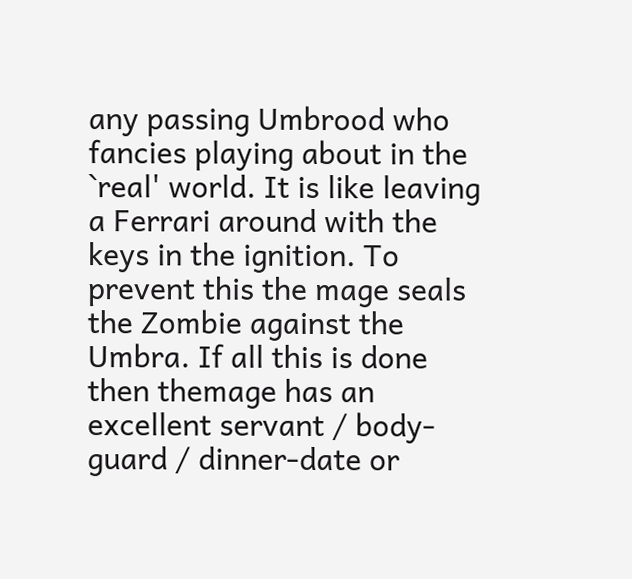any passing Umbrood who fancies playing about in the `real' world. It is like leaving a Ferrari around with the keys in the ignition. To prevent this the mage seals the Zombie against the Umbra. If all this is done then themage has an excellent servant / body-guard / dinner-date or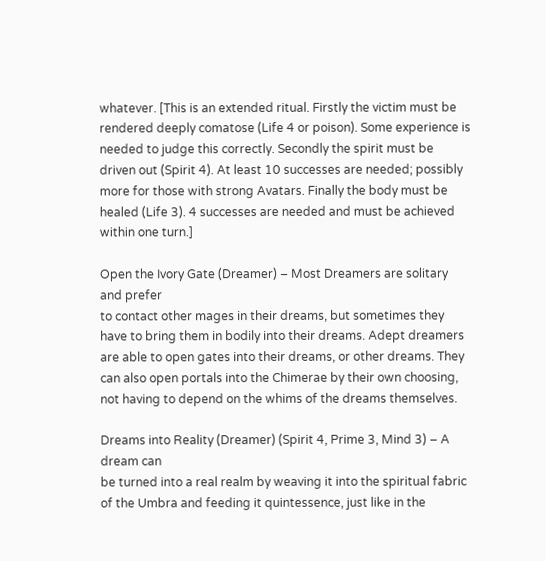whatever. [This is an extended ritual. Firstly the victim must be rendered deeply comatose (Life 4 or poison). Some experience is needed to judge this correctly. Secondly the spirit must be driven out (Spirit 4). At least 10 successes are needed; possibly more for those with strong Avatars. Finally the body must be healed (Life 3). 4 successes are needed and must be achieved within one turn.]

Open the Ivory Gate (Dreamer) – Most Dreamers are solitary and prefer
to contact other mages in their dreams, but sometimes they have to bring them in bodily into their dreams. Adept dreamers are able to open gates into their dreams, or other dreams. They can also open portals into the Chimerae by their own choosing, not having to depend on the whims of the dreams themselves.

Dreams into Reality (Dreamer) (Spirit 4, Prime 3, Mind 3) – A dream can
be turned into a real realm by weaving it into the spiritual fabric of the Umbra and feeding it quintessence, just like in the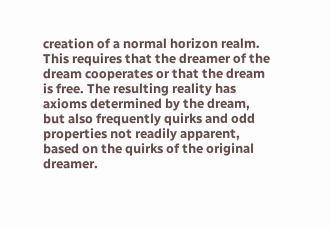creation of a normal horizon realm. This requires that the dreamer of the dream cooperates or that the dream is free. The resulting reality has axioms determined by the dream, but also frequently quirks and odd properties not readily apparent, based on the quirks of the original dreamer.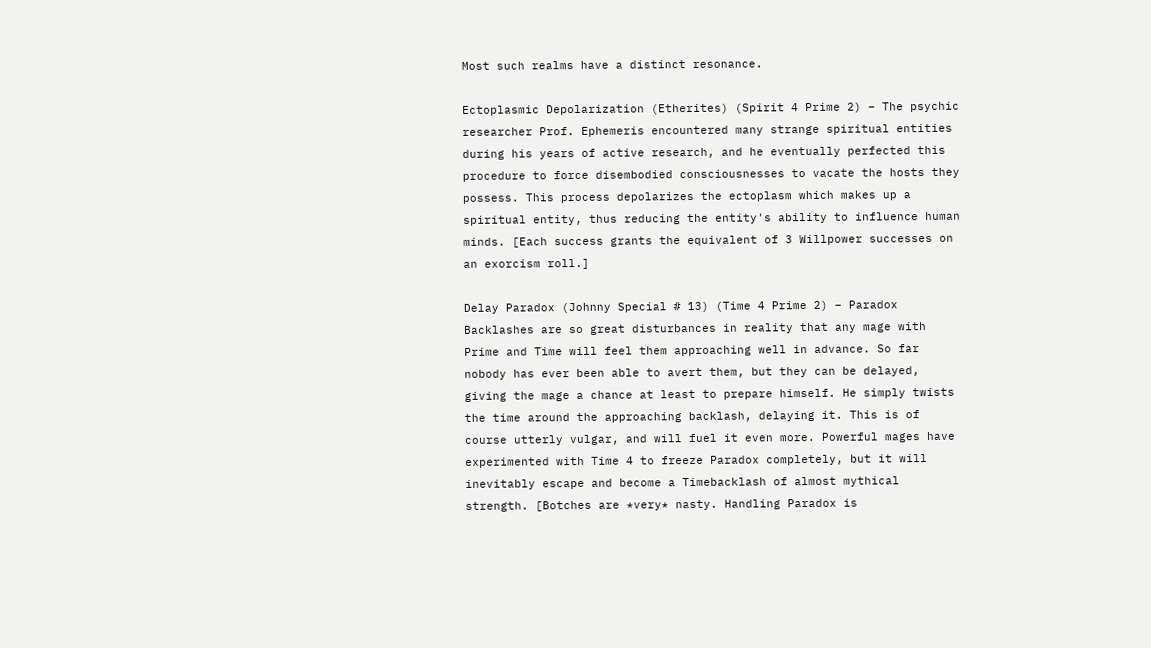Most such realms have a distinct resonance.

Ectoplasmic Depolarization (Etherites) (Spirit 4 Prime 2) – The psychic
researcher Prof. Ephemeris encountered many strange spiritual entities during his years of active research, and he eventually perfected this procedure to force disembodied consciousnesses to vacate the hosts they possess. This process depolarizes the ectoplasm which makes up a spiritual entity, thus reducing the entity's ability to influence human minds. [Each success grants the equivalent of 3 Willpower successes on an exorcism roll.]

Delay Paradox (Johnny Special # 13) (Time 4 Prime 2) – Paradox
Backlashes are so great disturbances in reality that any mage with Prime and Time will feel them approaching well in advance. So far nobody has ever been able to avert them, but they can be delayed, giving the mage a chance at least to prepare himself. He simply twists the time around the approaching backlash, delaying it. This is of course utterly vulgar, and will fuel it even more. Powerful mages have experimented with Time 4 to freeze Paradox completely, but it will inevitably escape and become a Timebacklash of almost mythical strength. [Botches are *very* nasty. Handling Paradox is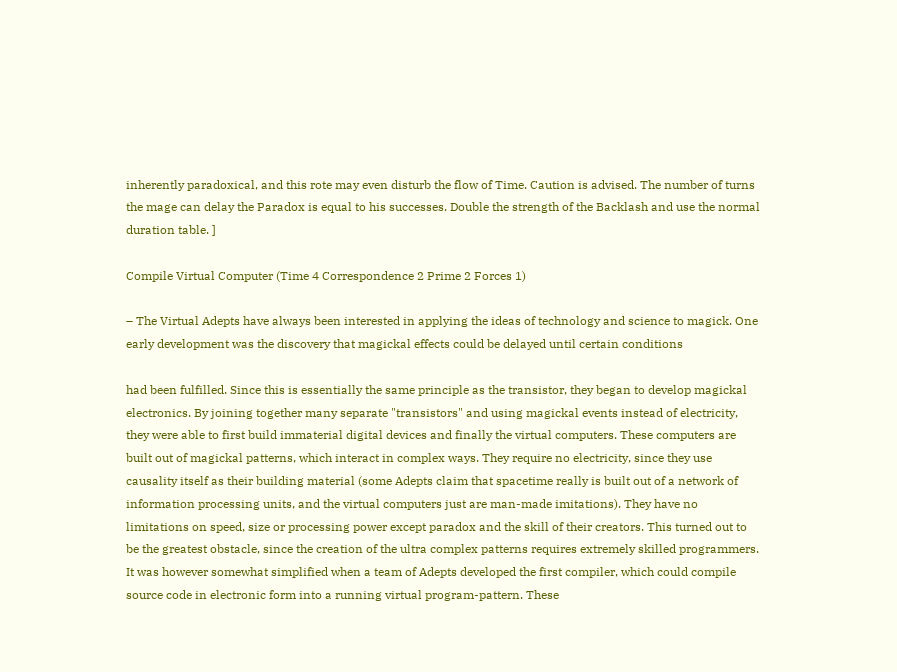inherently paradoxical, and this rote may even disturb the flow of Time. Caution is advised. The number of turns the mage can delay the Paradox is equal to his successes. Double the strength of the Backlash and use the normal duration table. ]

Compile Virtual Computer (Time 4 Correspondence 2 Prime 2 Forces 1)

– The Virtual Adepts have always been interested in applying the ideas of technology and science to magick. One early development was the discovery that magickal effects could be delayed until certain conditions

had been fulfilled. Since this is essentially the same principle as the transistor, they began to develop magickal electronics. By joining together many separate "transistors" and using magickal events instead of electricity, they were able to first build immaterial digital devices and finally the virtual computers. These computers are built out of magickal patterns, which interact in complex ways. They require no electricity, since they use causality itself as their building material (some Adepts claim that spacetime really is built out of a network of information processing units, and the virtual computers just are man-made imitations). They have no limitations on speed, size or processing power except paradox and the skill of their creators. This turned out to be the greatest obstacle, since the creation of the ultra complex patterns requires extremely skilled programmers. It was however somewhat simplified when a team of Adepts developed the first compiler, which could compile source code in electronic form into a running virtual program-pattern. These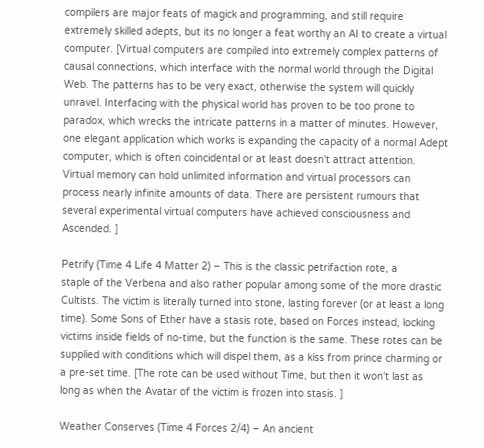compilers are major feats of magick and programming, and still require extremely skilled adepts, but its no longer a feat worthy an AI to create a virtual computer. [Virtual computers are compiled into extremely complex patterns of causal connections, which interface with the normal world through the Digital Web. The patterns has to be very exact, otherwise the system will quickly unravel. Interfacing with the physical world has proven to be too prone to paradox, which wrecks the intricate patterns in a matter of minutes. However, one elegant application which works is expanding the capacity of a normal Adept computer, which is often coincidental or at least doesn't attract attention. Virtual memory can hold unlimited information and virtual processors can process nearly infinite amounts of data. There are persistent rumours that several experimental virtual computers have achieved consciousness and Ascended. ]

Petrify (Time 4 Life 4 Matter 2) – This is the classic petrifaction rote, a
staple of the Verbena and also rather popular among some of the more drastic Cultists. The victim is literally turned into stone, lasting forever (or at least a long time). Some Sons of Ether have a stasis rote, based on Forces instead, locking victims inside fields of no-time, but the function is the same. These rotes can be supplied with conditions which will dispel them, as a kiss from prince charming or a pre-set time. [The rote can be used without Time, but then it won't last as long as when the Avatar of the victim is frozen into stasis. ]

Weather Conserves (Time 4 Forces 2/4) – An ancient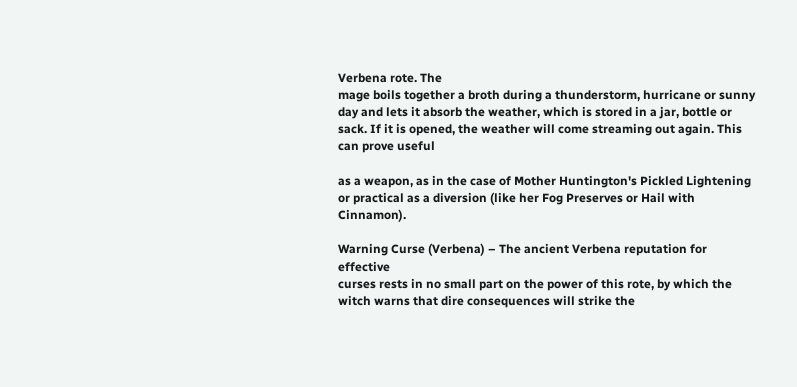Verbena rote. The
mage boils together a broth during a thunderstorm, hurricane or sunny day and lets it absorb the weather, which is stored in a jar, bottle or sack. If it is opened, the weather will come streaming out again. This can prove useful

as a weapon, as in the case of Mother Huntington's Pickled Lightening or practical as a diversion (like her Fog Preserves or Hail with Cinnamon).

Warning Curse (Verbena) – The ancient Verbena reputation for effective
curses rests in no small part on the power of this rote, by which the witch warns that dire consequences will strike the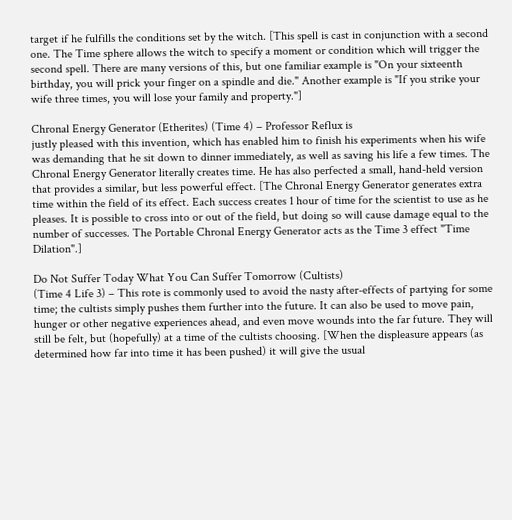target if he fulfills the conditions set by the witch. [This spell is cast in conjunction with a second one. The Time sphere allows the witch to specify a moment or condition which will trigger the second spell. There are many versions of this, but one familiar example is "On your sixteenth birthday, you will prick your finger on a spindle and die." Another example is "If you strike your wife three times, you will lose your family and property."]

Chronal Energy Generator (Etherites) (Time 4) – Professor Reflux is
justly pleased with this invention, which has enabled him to finish his experiments when his wife was demanding that he sit down to dinner immediately, as well as saving his life a few times. The Chronal Energy Generator literally creates time. He has also perfected a small, hand-held version that provides a similar, but less powerful effect. [The Chronal Energy Generator generates extra time within the field of its effect. Each success creates 1 hour of time for the scientist to use as he pleases. It is possible to cross into or out of the field, but doing so will cause damage equal to the number of successes. The Portable Chronal Energy Generator acts as the Time 3 effect "Time Dilation".]

Do Not Suffer Today What You Can Suffer Tomorrow (Cultists)
(Time 4 Life 3) – This rote is commonly used to avoid the nasty after-effects of partying for some time; the cultists simply pushes them further into the future. It can also be used to move pain, hunger or other negative experiences ahead, and even move wounds into the far future. They will still be felt, but (hopefully) at a time of the cultists choosing. [When the displeasure appears (as determined how far into time it has been pushed) it will give the usual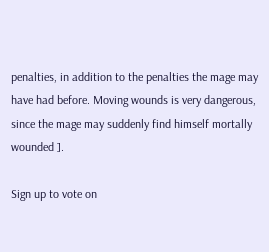penalties, in addition to the penalties the mage may have had before. Moving wounds is very dangerous, since the mage may suddenly find himself mortally wounded ].

Sign up to vote on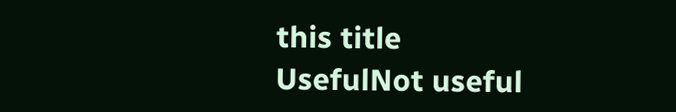this title
UsefulNot useful